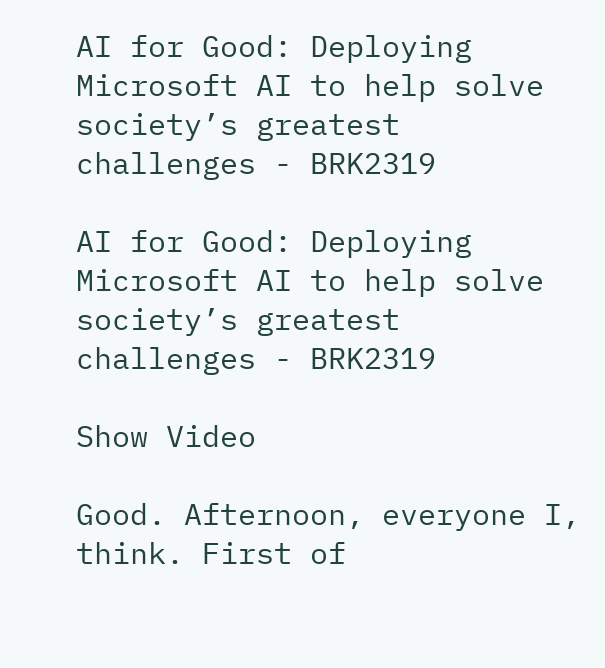AI for Good: Deploying Microsoft AI to help solve society’s greatest challenges - BRK2319

AI for Good: Deploying Microsoft AI to help solve society’s greatest challenges - BRK2319

Show Video

Good. Afternoon, everyone I, think. First of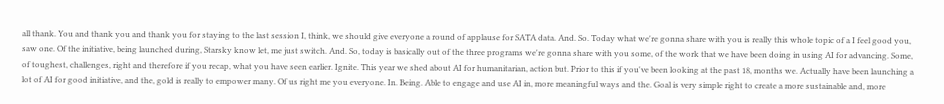all thank. You and thank you and thank you for staying to the last session I, think, we should give everyone a round of applause for SATA data. And. So. Today what we're gonna share with you is really this whole topic of a I feel good you, saw one. Of the initiative, being launched during, Starsky know let, me just switch. And. So, today is basically out of the three programs we're gonna share with you some, of the work that we have been doing in using AI for advancing. Some, of toughest, challenges, right and therefore if you recap, what you have seen earlier. Ignite. This year we shed about AI for humanitarian, action but. Prior to this if you've been looking at the past 18, months we. Actually have been launching a lot of AI for good initiative, and the, gold is really to empower many. Of us right me you everyone. In. Being. Able to engage and use AI in, more meaningful ways and the. Goal is very simple right to create a more sustainable and, more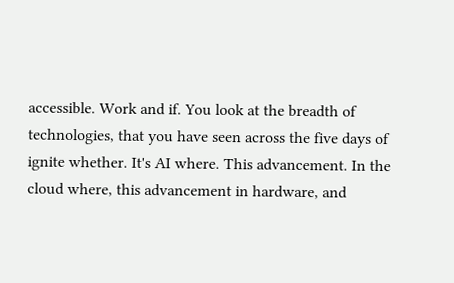accessible. Work and if. You look at the breadth of technologies, that you have seen across the five days of ignite whether. It's AI where. This advancement. In the cloud where, this advancement in hardware, and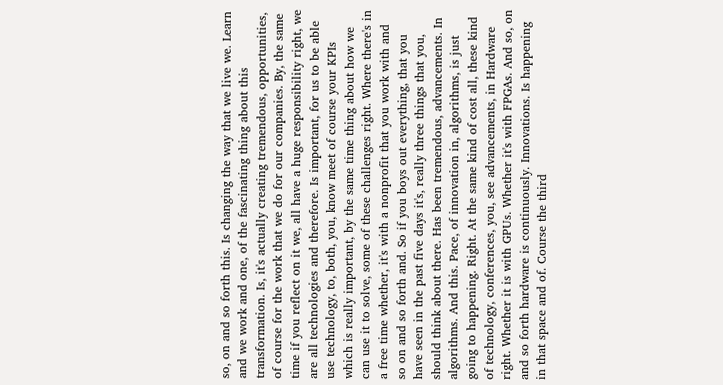so, on and so forth this. Is changing the way that we live we. Learn and we work and one, of the fascinating thing about this transformation. Is, it's actually creating tremendous, opportunities, of course for the work that we do for our companies. By, the same time if you reflect on it we, all have a huge responsibility right, we are all technologies and therefore. Is important, for us to be able use technology, to, both, you, know meet of course your KPIs which is really important, by the same time thing about how we can use it to solve, some of these challenges right. Where there's in a free time whether, it's with a nonprofit that you work with and so on and so forth and. So if you boys out everything, that you have seen in the past five days it's, really three things that you, should think about there. Has been tremendous, advancements. In algorithms. And this. Pace, of innovation in, algorithms, is just going to happening. Right. At the same kind of cost all, these kind of technology, conferences, you, see advancements, in Hardware right. Whether it is with GPUs. Whether it's with FPGAs. And so, on and so forth hardware is continuously. Innovations. Is happening in that space and of. Course the third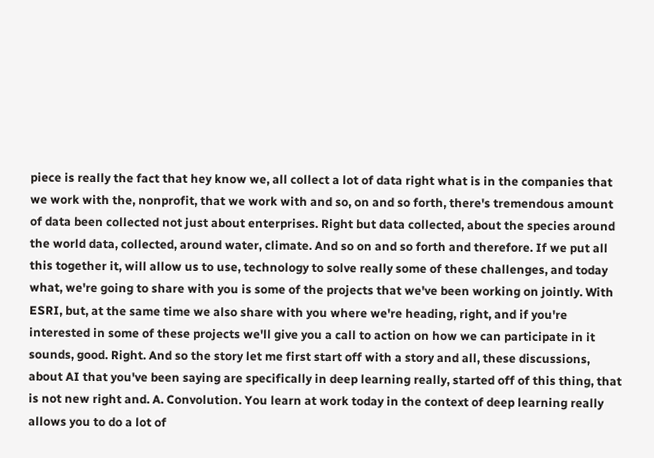piece is really the fact that hey know we, all collect a lot of data right what is in the companies that we work with the, nonprofit, that we work with and so, on and so forth, there's tremendous amount of data been collected not just about enterprises. Right but data collected, about the species around the world data, collected, around water, climate. And so on and so forth and therefore. If we put all this together it, will allow us to use, technology to solve really some of these challenges, and today what, we're going to share with you is some of the projects that we've been working on jointly. With ESRI, but, at the same time we also share with you where we're heading, right, and if you're interested in some of these projects we'll give you a call to action on how we can participate in it sounds, good. Right. And so the story let me first start off with a story and all, these discussions, about AI that you've been saying are specifically in deep learning really, started off of this thing, that is not new right and. A. Convolution. You learn at work today in the context of deep learning really allows you to do a lot of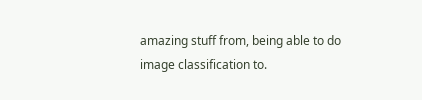amazing stuff from, being able to do image classification to.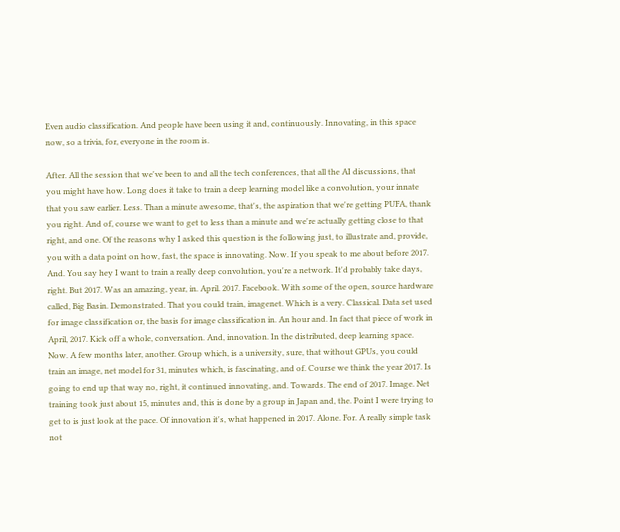Even audio classification. And people have been using it and, continuously. Innovating, in this space now, so a trivia, for, everyone in the room is.

After. All the session that we've been to and all the tech conferences, that all the AI discussions, that you might have how. Long does it take to train a deep learning model like a convolution, your innate that you saw earlier. Less. Than a minute awesome, that's, the aspiration that we're getting PUFA, thank you right. And of, course we want to get to less than a minute and we're actually getting close to that right, and one. Of the reasons why I asked this question is the following just, to illustrate and, provide, you with a data point on how, fast, the space is innovating. Now. If you speak to me about before 2017. And. You say hey I want to train a really deep convolution, you're a network. It'd probably take days, right. But 2017. Was an amazing, year, in. April. 2017. Facebook. With some of the open, source hardware called, Big Basin. Demonstrated. That you could train, imagenet. Which is a very. Classical. Data set used for image classification or, the basis for image classification in. An hour and. In fact that piece of work in April, 2017. Kick off a whole, conversation. And, innovation. In the distributed, deep learning space. Now. A few months later, another. Group which, is a university, sure, that without GPUs, you could train an image, net model for 31, minutes which, is fascinating, and of. Course we think the year 2017. Is going to end up that way no, right, it continued innovating, and. Towards. The end of 2017. Image. Net training took just about 15, minutes and, this is done by a group in Japan and, the. Point I were trying to get to is just look at the pace. Of innovation it's, what happened in 2017. Alone. For. A really simple task not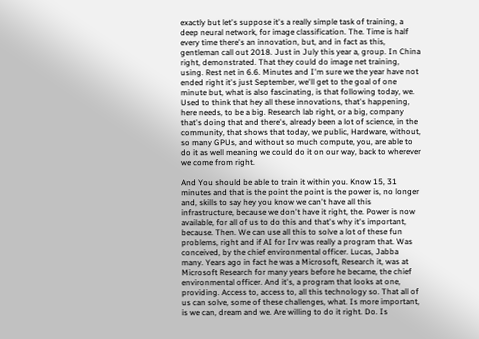exactly but let's suppose it's a really simple task of training, a deep neural network, for image classification. The. Time is half every time there's an innovation, but, and in fact as this, gentleman call out 2018. Just in July this year a, group. In China right, demonstrated. That they could do image net training, using. Rest net in 6.6. Minutes and I'm sure we the year have not ended right it's just September, we'll get to the goal of one minute but, what is also fascinating, is that following today, we. Used to think that hey all these innovations, that's happening, here needs, to be a big. Research lab right, or a big, company that's doing that and there's, already been a lot of science, in the community, that shows that today, we public, Hardware, without, so many GPUs, and without so much compute, you, are able to do it as well meaning we could do it on our way, back to wherever we come from right.

And You should be able to train it within you. Know 15, 31 minutes and that is the point the point is the power is, no longer and, skills to say hey you know we can't have all this infrastructure, because we don't have it right, the. Power is now available, for all of us to do this and that's why it's important, because. Then. We can use all this to solve a lot of these fun problems, right and if AI for Irv was really a program that. Was conceived, by the chief environmental officer. Lucas, Jabba many. Years ago in fact he was a Microsoft, Research it, was at Microsoft Research for many years before he became, the chief environmental officer. And it's, a program that looks at one, providing. Access to, access to, all this technology so. That all of us can solve, some of these challenges, what. Is more important, is we can, dream and we. Are willing to do it right. Do. Is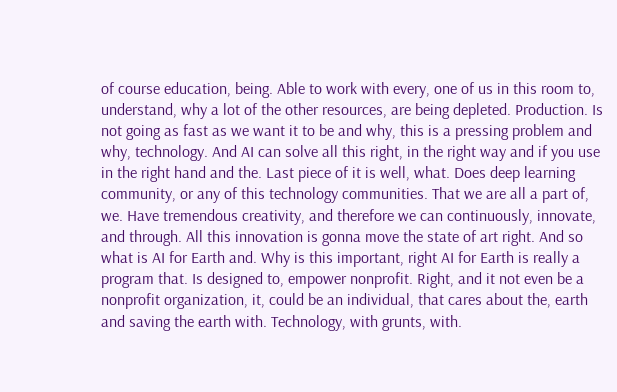of course education, being. Able to work with every, one of us in this room to, understand, why a lot of the other resources, are being depleted. Production. Is not going as fast as we want it to be and why, this is a pressing problem and why, technology. And AI can solve all this right, in the right way and if you use in the right hand and the. Last piece of it is well, what. Does deep learning community, or any of this technology communities. That we are all a part of, we. Have tremendous creativity, and therefore we can continuously, innovate, and through. All this innovation is gonna move the state of art right. And so what is AI for Earth and. Why is this important, right AI for Earth is really a program that. Is designed to, empower nonprofit. Right, and it not even be a nonprofit organization, it, could be an individual, that cares about the, earth and saving the earth with. Technology, with grunts, with.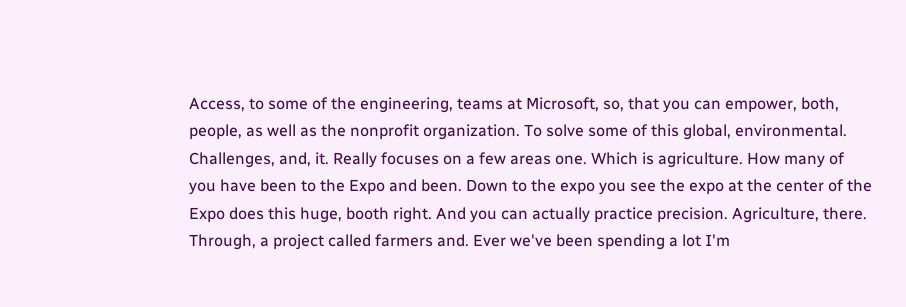Access, to some of the engineering, teams at Microsoft, so, that you can empower, both, people, as well as the nonprofit organization. To solve some of this global, environmental. Challenges, and, it. Really focuses on a few areas one. Which is agriculture. How many of you have been to the Expo and been. Down to the expo you see the expo at the center of the Expo does this huge, booth right. And you can actually practice precision. Agriculture, there. Through, a project called farmers and. Ever we've been spending a lot I'm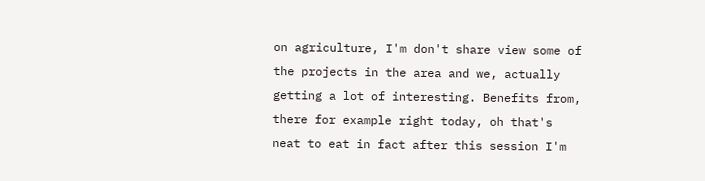on agriculture, I'm don't share view some of the projects in the area and we, actually getting a lot of interesting. Benefits from, there for example right today, oh that's neat to eat in fact after this session I'm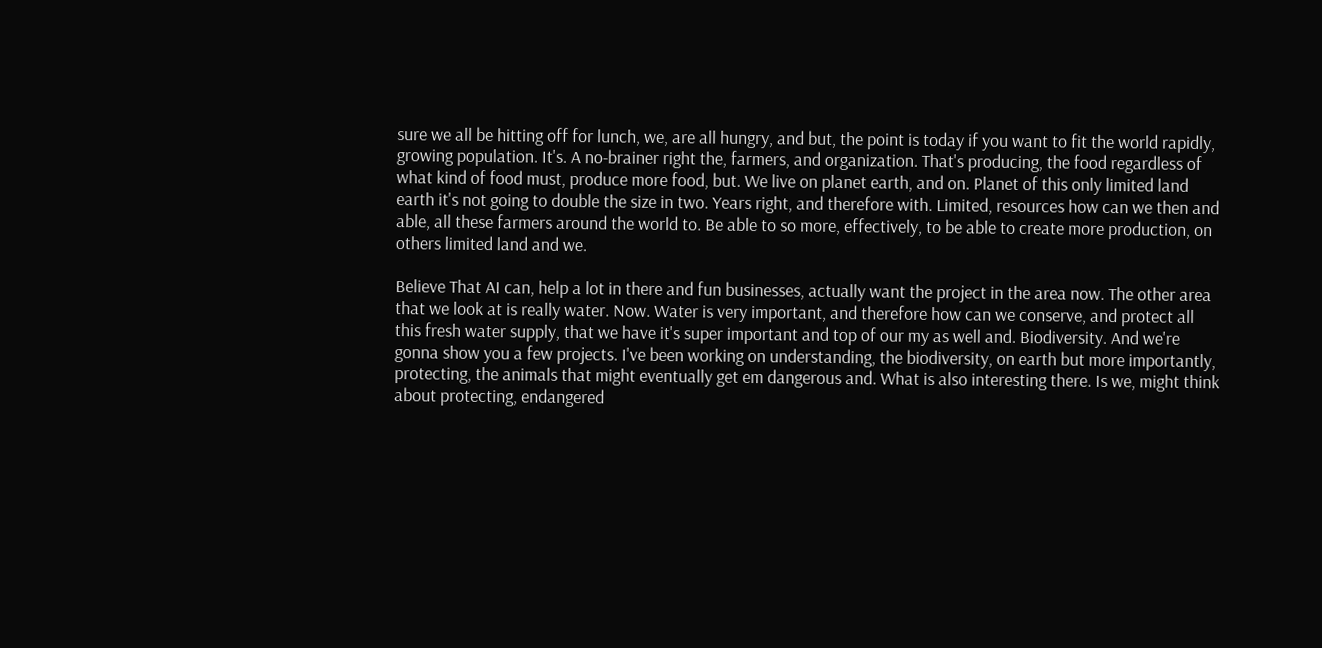sure we all be hitting off for lunch, we, are all hungry, and but, the point is today if you want to fit the world rapidly, growing population. It's. A no-brainer right the, farmers, and organization. That's producing, the food regardless of what kind of food must, produce more food, but. We live on planet earth, and on. Planet of this only limited land earth it's not going to double the size in two. Years right, and therefore with. Limited, resources how can we then and able, all these farmers around the world to. Be able to so more, effectively, to be able to create more production, on others limited land and we.

Believe That AI can, help a lot in there and fun businesses, actually want the project in the area now. The other area that we look at is really water. Now. Water is very important, and therefore how can we conserve, and protect all this fresh water supply, that we have it's super important and top of our my as well and. Biodiversity. And we're gonna show you a few projects. I've been working on understanding, the biodiversity, on earth but more importantly, protecting, the animals that might eventually get em dangerous and. What is also interesting there. Is we, might think about protecting, endangered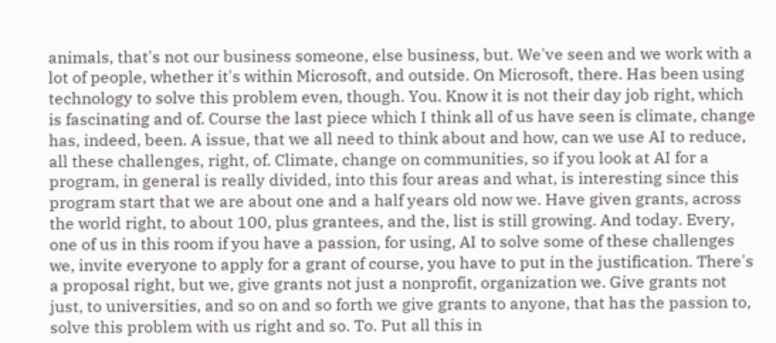animals, that's not our business someone, else business, but. We've seen and we work with a lot of people, whether it's within Microsoft, and outside. On Microsoft, there. Has been using technology to solve this problem even, though. You. Know it is not their day job right, which is fascinating and of. Course the last piece which I think all of us have seen is climate, change has, indeed, been. A issue, that we all need to think about and how, can we use AI to reduce, all these challenges, right, of. Climate, change on communities, so if you look at AI for a program, in general is really divided, into this four areas and what, is interesting since this program start that we are about one and a half years old now we. Have given grants, across the world right, to about 100, plus grantees, and the, list is still growing. And today. Every, one of us in this room if you have a passion, for using, AI to solve some of these challenges we, invite everyone to apply for a grant of course, you have to put in the justification. There's a proposal right, but we, give grants not just a nonprofit, organization we. Give grants not just, to universities, and so on and so forth we give grants to anyone, that has the passion to, solve this problem with us right and so. To. Put all this in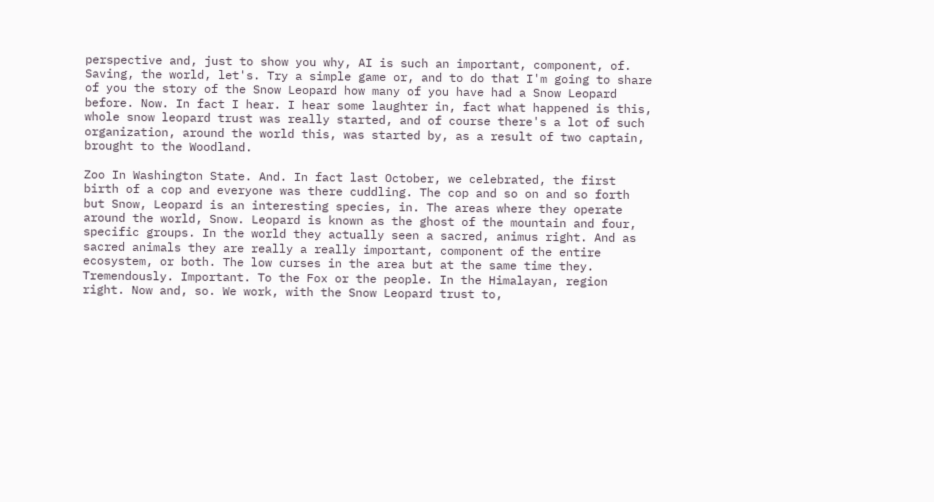perspective and, just to show you why, AI is such an important, component, of. Saving, the world, let's. Try a simple game or, and to do that I'm going to share of you the story of the Snow Leopard how many of you have had a Snow Leopard before. Now. In fact I hear. I hear some laughter in, fact what happened is this, whole snow leopard trust was really started, and of course there's a lot of such organization, around the world this, was started by, as a result of two captain, brought to the Woodland.

Zoo In Washington State. And. In fact last October, we celebrated, the first birth of a cop and everyone was there cuddling. The cop and so on and so forth but Snow, Leopard is an interesting species, in. The areas where they operate around the world, Snow. Leopard is known as the ghost of the mountain and four, specific groups. In the world they actually seen a sacred, animus right. And as sacred animals they are really a really important, component of the entire ecosystem, or both. The low curses in the area but at the same time they. Tremendously. Important. To the Fox or the people. In the Himalayan, region right. Now and, so. We work, with the Snow Leopard trust to,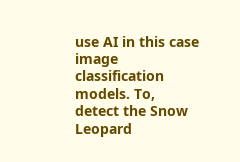use AI in this case image classification models. To, detect the Snow Leopard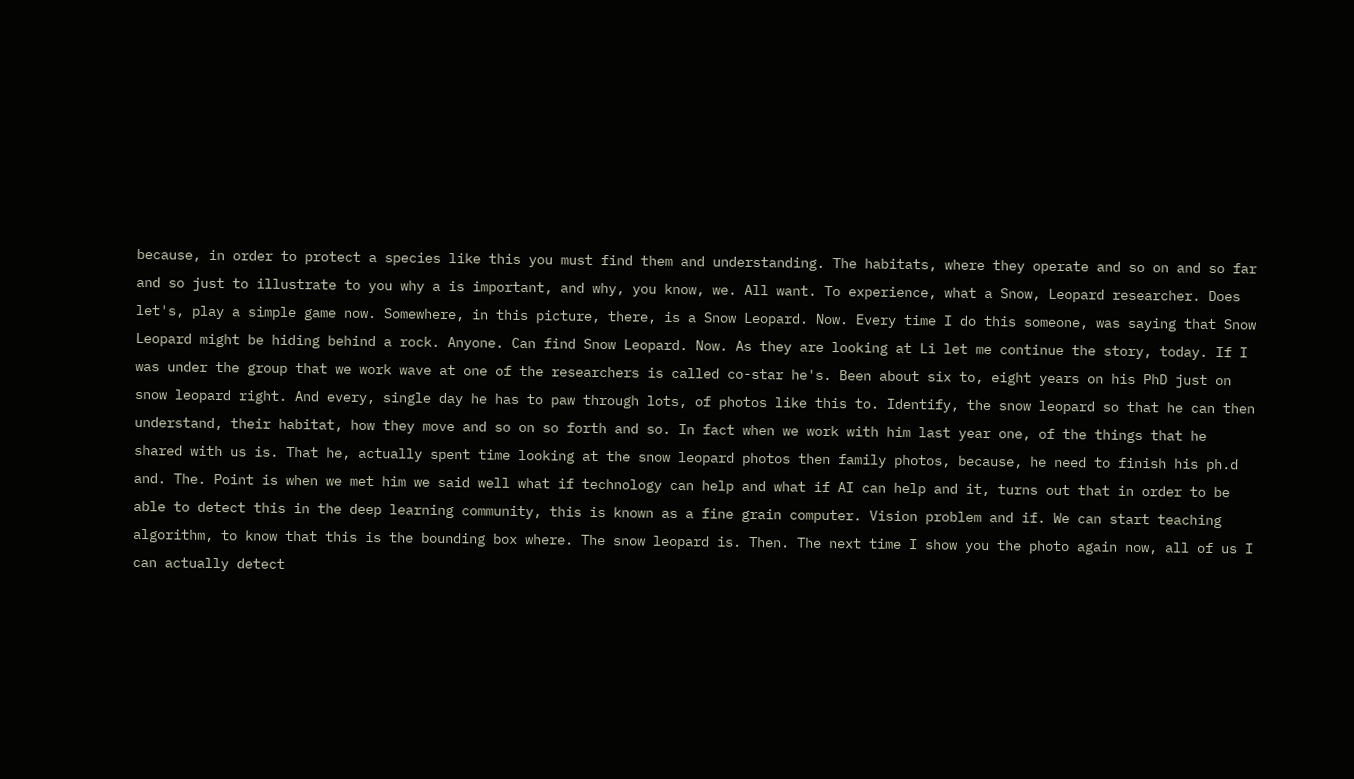because, in order to protect a species like this you must find them and understanding. The habitats, where they operate and so on and so far and so just to illustrate to you why a is important, and why, you know, we. All want. To experience, what a Snow, Leopard researcher. Does let's, play a simple game now. Somewhere, in this picture, there, is a Snow Leopard. Now. Every time I do this someone, was saying that Snow Leopard might be hiding behind a rock. Anyone. Can find Snow Leopard. Now. As they are looking at Li let me continue the story, today. If I was under the group that we work wave at one of the researchers is called co-star he's. Been about six to, eight years on his PhD just on snow leopard right. And every, single day he has to paw through lots, of photos like this to. Identify, the snow leopard so that he can then understand, their habitat, how they move and so on so forth and so. In fact when we work with him last year one, of the things that he shared with us is. That he, actually spent time looking at the snow leopard photos then family photos, because, he need to finish his ph.d and. The. Point is when we met him we said well what if technology can help and what if AI can help and it, turns out that in order to be able to detect this in the deep learning community, this is known as a fine grain computer. Vision problem and if. We can start teaching algorithm, to know that this is the bounding box where. The snow leopard is. Then. The next time I show you the photo again now, all of us I can actually detect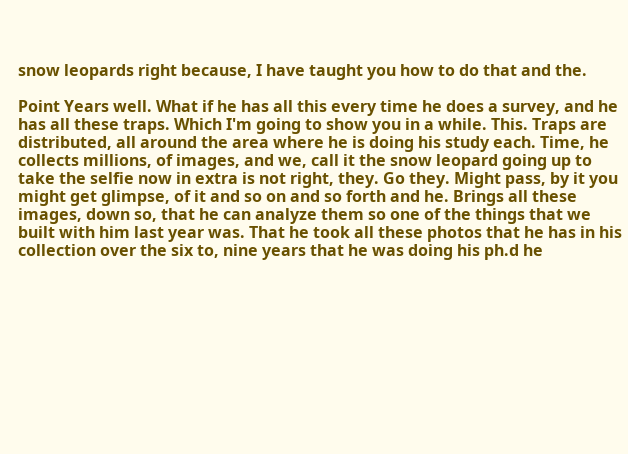snow leopards right because, I have taught you how to do that and the.

Point Years well. What if he has all this every time he does a survey, and he has all these traps. Which I'm going to show you in a while. This. Traps are distributed, all around the area where he is doing his study each. Time, he collects millions, of images, and we, call it the snow leopard going up to take the selfie now in extra is not right, they. Go they. Might pass, by it you might get glimpse, of it and so on and so forth and he. Brings all these images, down so, that he can analyze them so one of the things that we built with him last year was. That he took all these photos that he has in his collection over the six to, nine years that he was doing his ph.d he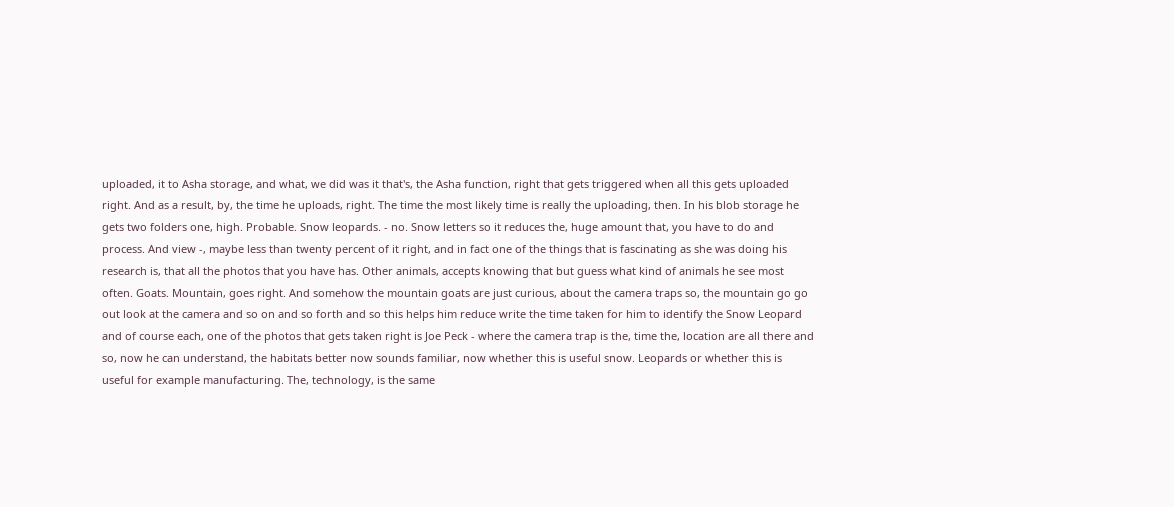uploaded, it to Asha storage, and what, we did was it that's, the Asha function, right that gets triggered when all this gets uploaded right. And as a result, by, the time he uploads, right. The time the most likely time is really the uploading, then. In his blob storage he gets two folders one, high. Probable. Snow leopards. - no. Snow letters so it reduces the, huge amount that, you have to do and process. And view -, maybe less than twenty percent of it right, and in fact one of the things that is fascinating as she was doing his research is, that all the photos that you have has. Other animals, accepts knowing that but guess what kind of animals he see most often. Goats. Mountain, goes right. And somehow the mountain goats are just curious, about the camera traps so, the mountain go go out look at the camera and so on and so forth and so this helps him reduce write the time taken for him to identify the Snow Leopard and of course each, one of the photos that gets taken right is Joe Peck - where the camera trap is the, time the, location are all there and so, now he can understand, the habitats better now sounds familiar, now whether this is useful snow. Leopards or whether this is useful for example manufacturing. The, technology, is the same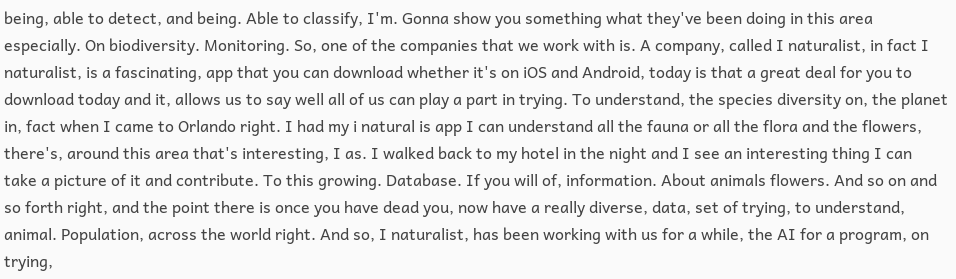being, able to detect, and being. Able to classify, I'm. Gonna show you something what they've been doing in this area especially. On biodiversity. Monitoring. So, one of the companies that we work with is. A company, called I naturalist, in fact I naturalist, is a fascinating, app that you can download whether it's on iOS and Android, today is that a great deal for you to download today and it, allows us to say well all of us can play a part in trying. To understand, the species diversity on, the planet in, fact when I came to Orlando right. I had my i natural is app I can understand all the fauna or all the flora and the flowers, there's, around this area that's interesting, I as. I walked back to my hotel in the night and I see an interesting thing I can take a picture of it and contribute. To this growing. Database. If you will of, information. About animals flowers. And so on and so forth right, and the point there is once you have dead you, now have a really diverse, data, set of trying, to understand, animal. Population, across the world right. And so, I naturalist, has been working with us for a while, the AI for a program, on trying,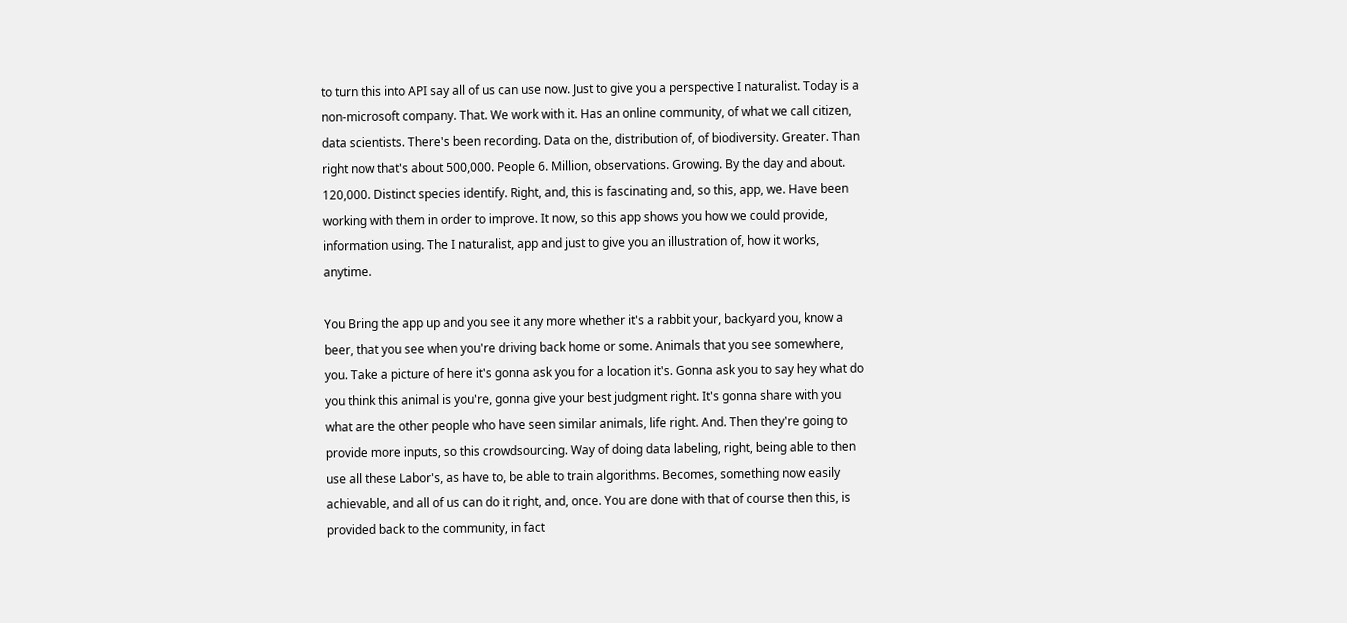to turn this into API say all of us can use now. Just to give you a perspective I naturalist. Today is a non-microsoft company. That. We work with it. Has an online community, of what we call citizen, data scientists. There's been recording. Data on the, distribution of, of biodiversity. Greater. Than right now that's about 500,000. People 6. Million, observations. Growing. By the day and about. 120,000. Distinct species identify. Right, and, this is fascinating and, so this, app, we. Have been working with them in order to improve. It now, so this app shows you how we could provide, information using. The I naturalist, app and just to give you an illustration of, how it works, anytime.

You Bring the app up and you see it any more whether it's a rabbit your, backyard you, know a beer, that you see when you're driving back home or some. Animals that you see somewhere, you. Take a picture of here it's gonna ask you for a location it's. Gonna ask you to say hey what do you think this animal is you're, gonna give your best judgment right. It's gonna share with you what are the other people who have seen similar animals, life right. And. Then they're going to provide more inputs, so this crowdsourcing. Way of doing data labeling, right, being able to then use all these Labor's, as have to, be able to train algorithms. Becomes, something now easily achievable, and all of us can do it right, and, once. You are done with that of course then this, is provided back to the community, in fact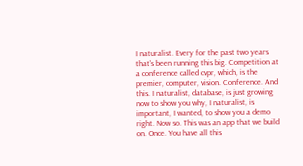I naturalist. Every for the past two years that's been running this big. Competition at a conference called cvpr, which, is the premier, computer, vision. Conference. And this. I naturalist, database, is just growing now to show you why, I naturalist, is important, I wanted, to show you a demo right. Now so. This was an app that we build on. Once. You have all this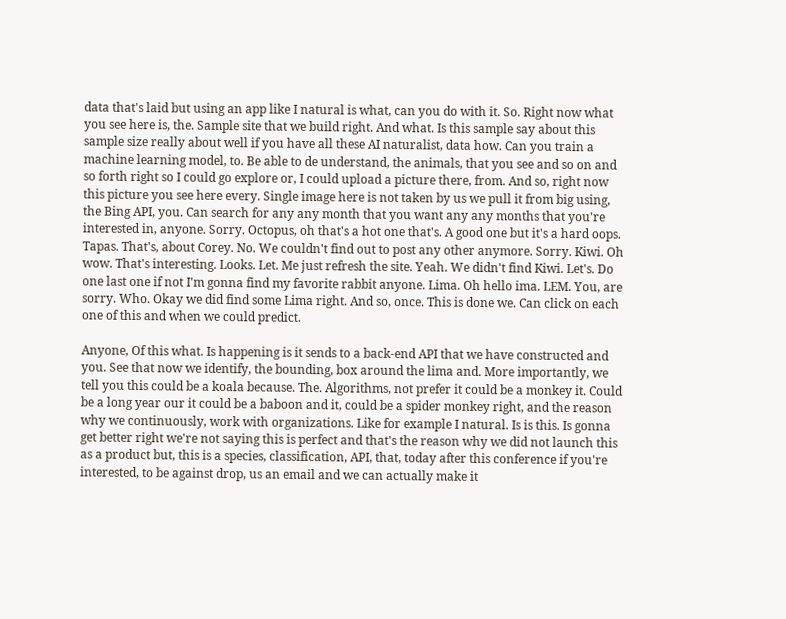data that's laid but using an app like I natural is what, can you do with it. So. Right now what you see here is, the. Sample site that we build right. And what. Is this sample say about this sample size really about well if you have all these AI naturalist, data how. Can you train a machine learning model, to. Be able to de understand, the animals, that you see and so on and so forth right so I could go explore or, I could upload a picture there, from. And so, right now this picture you see here every. Single image here is not taken by us we pull it from big using, the Bing API, you. Can search for any any month that you want any any months that you're interested in, anyone. Sorry. Octopus, oh that's a hot one that's. A good one but it's a hard oops. Tapas. That's, about Corey. No. We couldn't find out to post any other anymore. Sorry. Kiwi. Oh wow. That's interesting. Looks. Let. Me just refresh the site. Yeah. We didn't find Kiwi. Let's. Do one last one if not I'm gonna find my favorite rabbit anyone. Lima. Oh hello ima. LEM. You, are sorry. Who. Okay we did find some Lima right. And so, once. This is done we. Can click on each one of this and when we could predict.

Anyone, Of this what. Is happening is it sends to a back-end API that we have constructed and you. See that now we identify, the bounding, box around the lima and. More importantly, we tell you this could be a koala because. The. Algorithms, not prefer it could be a monkey it. Could be a long year our it could be a baboon and it, could be a spider monkey right, and the reason why we continuously, work with organizations. Like for example I natural. Is is this. Is gonna get better right we're not saying this is perfect and that's the reason why we did not launch this as a product but, this is a species, classification, API, that, today after this conference if you're interested, to be against drop, us an email and we can actually make it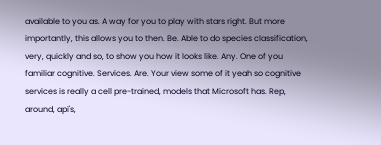available to you as. A way for you to play with stars right. But more importantly, this allows you to then. Be. Able to do species classification, very, quickly and so, to show you how it looks like. Any. One of you familiar cognitive. Services. Are. Your view some of it yeah so cognitive services is really a cell pre-trained, models that Microsoft has. Rep, around, api's,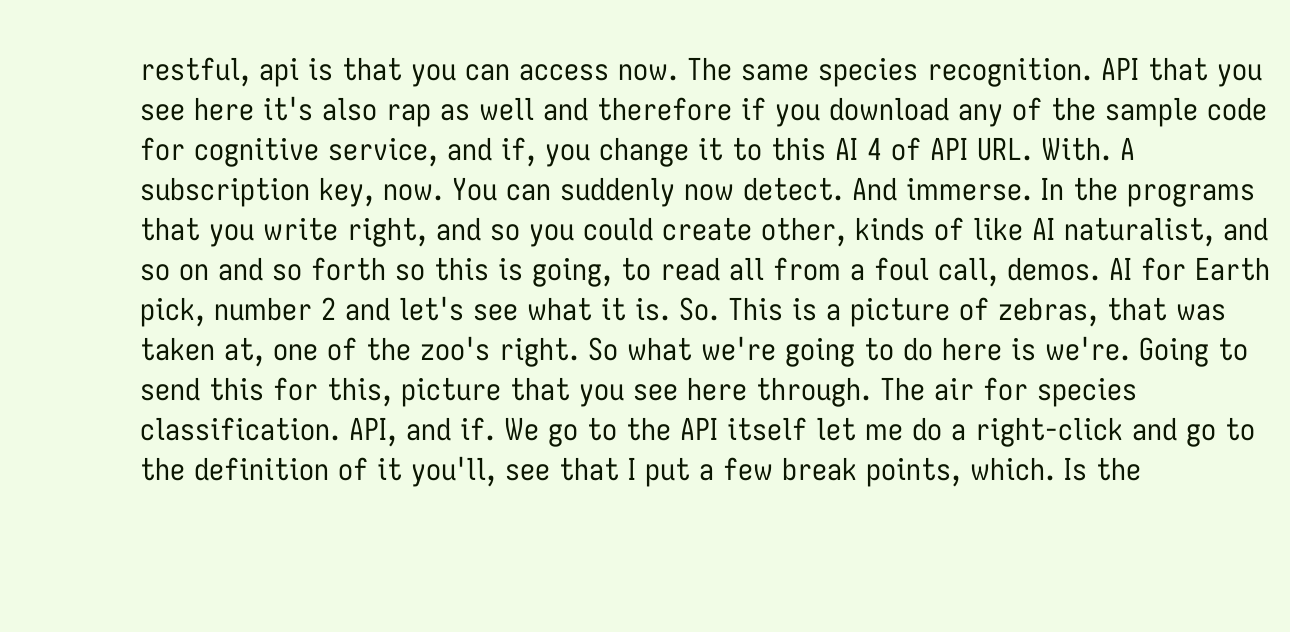restful, api is that you can access now. The same species recognition. API that you see here it's also rap as well and therefore if you download any of the sample code for cognitive service, and if, you change it to this AI 4 of API URL. With. A subscription key, now. You can suddenly now detect. And immerse. In the programs that you write right, and so you could create other, kinds of like AI naturalist, and so on and so forth so this is going, to read all from a foul call, demos. AI for Earth pick, number 2 and let's see what it is. So. This is a picture of zebras, that was taken at, one of the zoo's right. So what we're going to do here is we're. Going to send this for this, picture that you see here through. The air for species classification. API, and if. We go to the API itself let me do a right-click and go to the definition of it you'll, see that I put a few break points, which. Is the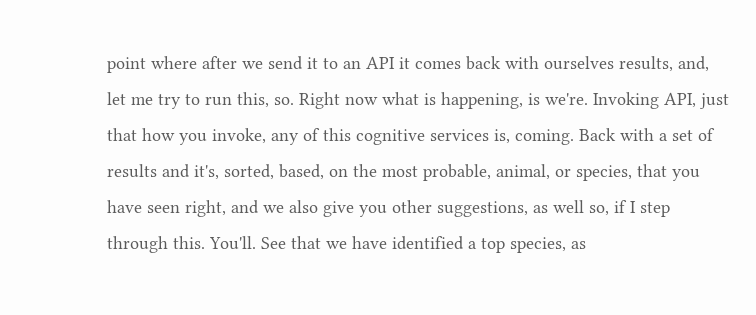point where after we send it to an API it comes back with ourselves results, and, let me try to run this, so. Right now what is happening, is we're. Invoking API, just that how you invoke, any of this cognitive services is, coming. Back with a set of results and it's, sorted, based, on the most probable, animal, or species, that you have seen right, and we also give you other suggestions, as well so, if I step through this. You'll. See that we have identified a top species, as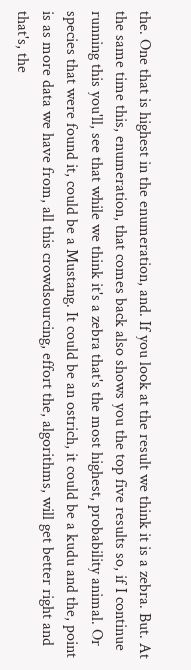the. One that is highest in the enumeration, and. If you look at the result we think it is a zebra. But. At the same time this, enumeration, that comes back also shows you the top five results so, if I continue running this you'll, see that while we think it's a zebra that's the most highest, probability animal. Or species that were found it, could be a Mustang. It could be an ostrich, it could be a kudu and the, point is as more data we have from, all this crowdsourcing, effort the, algorithms, will get better right and that's, the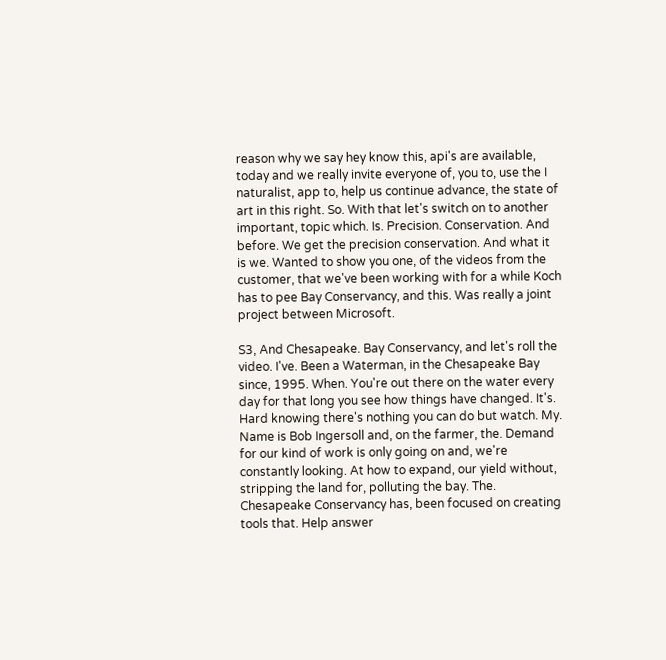reason why we say hey know this, api's are available, today and we really invite everyone of, you to, use the I naturalist, app to, help us continue advance, the state of art in this right. So. With that let's switch on to another important, topic which. Is. Precision. Conservation. And before. We get the precision conservation. And what it is we. Wanted to show you one, of the videos from the customer, that we've been working with for a while Koch has to pee Bay Conservancy, and this. Was really a joint project between Microsoft.

S3, And Chesapeake. Bay Conservancy, and let's roll the video. I've. Been a Waterman, in the Chesapeake Bay since, 1995. When. You're out there on the water every day for that long you see how things have changed. It's. Hard knowing there's nothing you can do but watch. My. Name is Bob Ingersoll and, on the farmer, the. Demand for our kind of work is only going on and, we're constantly looking. At how to expand, our yield without, stripping the land for, polluting the bay. The. Chesapeake Conservancy has, been focused on creating tools that. Help answer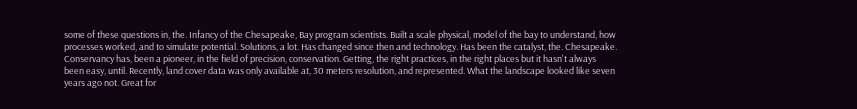some of these questions in, the. Infancy of the Chesapeake, Bay program scientists. Built a scale physical, model of the bay to understand, how processes worked, and to simulate potential. Solutions, a lot. Has changed since then and technology. Has been the catalyst, the. Chesapeake. Conservancy has, been a pioneer, in the field of precision, conservation. Getting, the right practices, in the right places but it hasn't always been easy, until. Recently, land cover data was only available at, 30 meters resolution, and represented. What the landscape looked like seven years ago not. Great for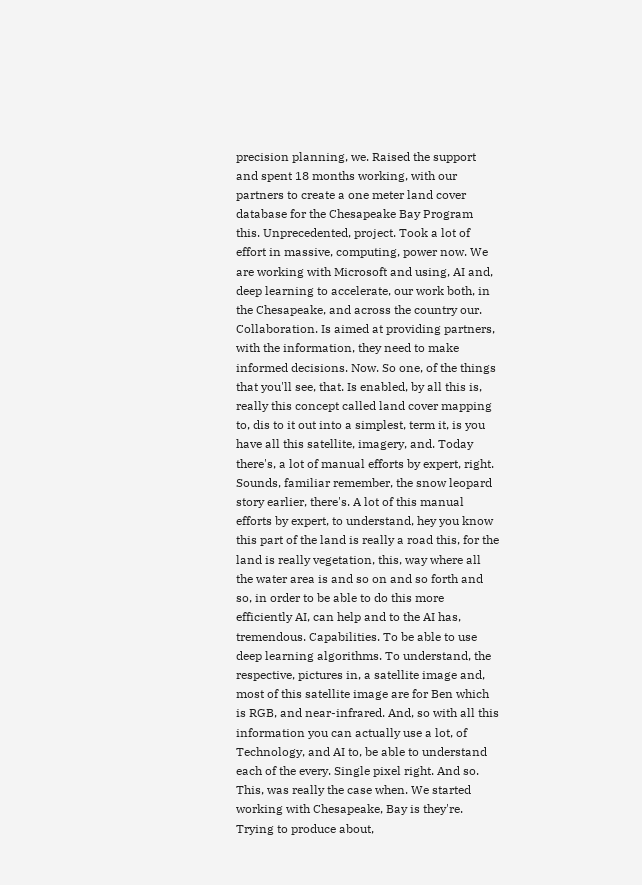precision planning, we. Raised the support and spent 18 months working, with our partners to create a one meter land cover database for the Chesapeake Bay Program this. Unprecedented, project. Took a lot of effort in massive, computing, power now. We are working with Microsoft and using, AI and, deep learning to accelerate, our work both, in the Chesapeake, and across the country our. Collaboration. Is aimed at providing partners, with the information, they need to make informed decisions. Now. So one, of the things that you'll see, that. Is enabled, by all this is, really this concept called land cover mapping to, dis to it out into a simplest, term it, is you have all this satellite, imagery, and. Today there's, a lot of manual efforts by expert, right. Sounds, familiar remember, the snow leopard story earlier, there's. A lot of this manual efforts by expert, to understand, hey you know this part of the land is really a road this, for the land is really vegetation, this, way where all the water area is and so on and so forth and so, in order to be able to do this more efficiently AI, can help and to the AI has, tremendous. Capabilities. To be able to use deep learning algorithms. To understand, the respective, pictures in, a satellite image and, most of this satellite image are for Ben which is RGB, and near-infrared. And, so with all this information you can actually use a lot, of Technology, and AI to, be able to understand each of the every. Single pixel right. And so. This, was really the case when. We started working with Chesapeake, Bay is they're. Trying to produce about,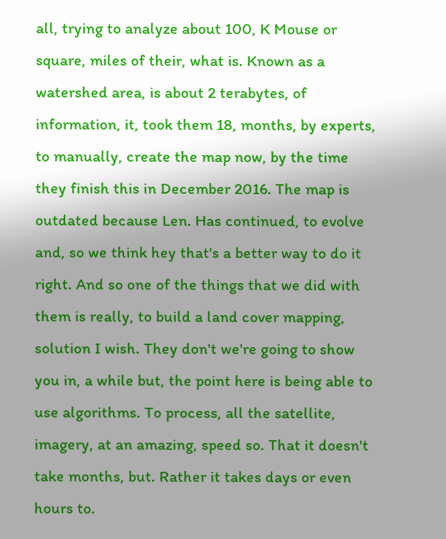all, trying to analyze about 100, K Mouse or square, miles of their, what is. Known as a watershed area, is about 2 terabytes, of information, it, took them 18, months, by experts, to manually, create the map now, by the time they finish this in December 2016. The map is outdated because Len. Has continued, to evolve and, so we think hey that's a better way to do it right. And so one of the things that we did with them is really, to build a land cover mapping, solution I wish. They don't we're going to show you in, a while but, the point here is being able to use algorithms. To process, all the satellite, imagery, at an amazing, speed so. That it doesn't take months, but. Rather it takes days or even hours to.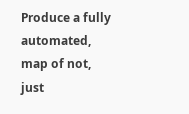Produce a fully automated, map of not, just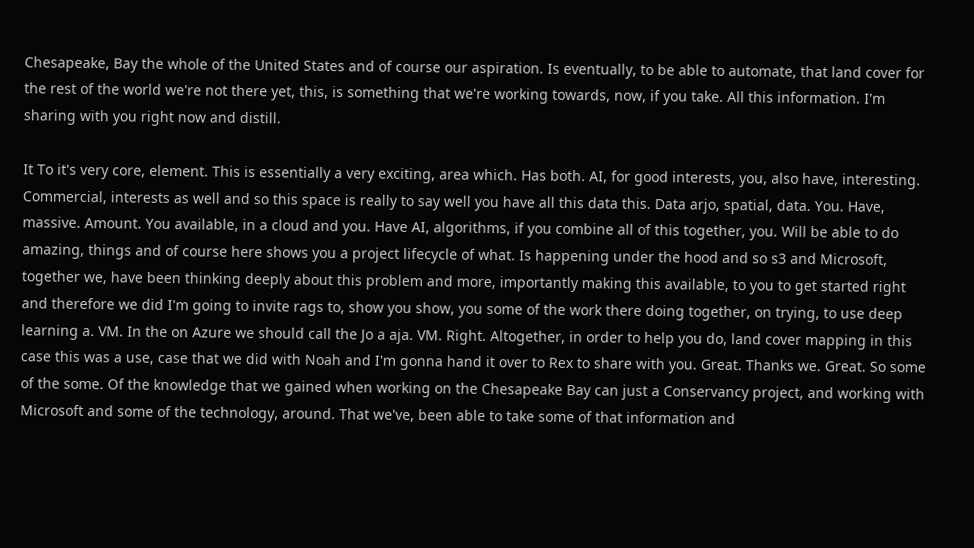Chesapeake, Bay the whole of the United States and of course our aspiration. Is eventually, to be able to automate, that land cover for the rest of the world we're not there yet, this, is something that we're working towards, now, if you take. All this information. I'm sharing with you right now and distill.

It To it's very core, element. This is essentially a very exciting, area which. Has both. AI, for good interests, you, also have, interesting. Commercial, interests as well and so this space is really to say well you have all this data this. Data arjo, spatial, data. You. Have, massive. Amount. You available, in a cloud and you. Have AI, algorithms, if you combine all of this together, you. Will be able to do amazing, things and of course here shows you a project lifecycle of what. Is happening under the hood and so s3 and Microsoft, together we, have been thinking deeply about this problem and more, importantly making this available, to you to get started right and therefore we did I'm going to invite rags to, show you show, you some of the work there doing together, on trying, to use deep learning a. VM. In the on Azure we should call the Jo a aja. VM. Right. Altogether, in order to help you do, land cover mapping in this case this was a use, case that we did with Noah and I'm gonna hand it over to Rex to share with you. Great. Thanks we. Great. So some of the some. Of the knowledge that we gained when working on the Chesapeake Bay can just a Conservancy project, and working with Microsoft and some of the technology, around. That we've, been able to take some of that information and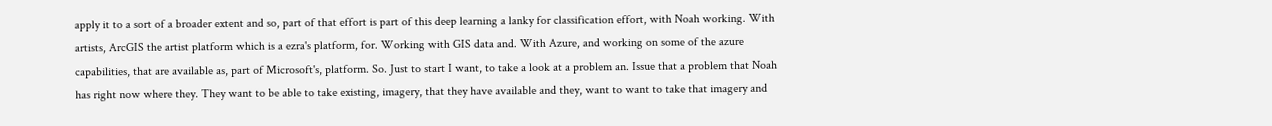apply it to a sort of a broader extent and so, part of that effort is part of this deep learning a lanky for classification effort, with Noah working. With artists, ArcGIS the artist platform which is a ezra's platform, for. Working with GIS data and. With Azure, and working on some of the azure capabilities, that are available as, part of Microsoft's, platform. So. Just to start I want, to take a look at a problem an. Issue that a problem that Noah has right now where they. They want to be able to take existing, imagery, that they have available and they, want to want to take that imagery and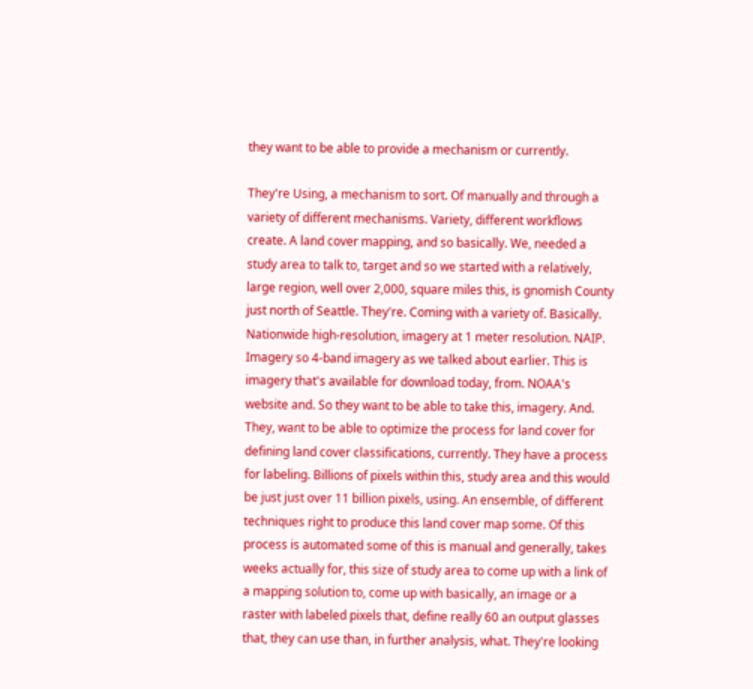they want to be able to provide a mechanism or currently.

They're Using, a mechanism to sort. Of manually and through a variety of different mechanisms. Variety, different workflows create. A land cover mapping, and so basically. We, needed a study area to talk to, target and so we started with a relatively, large region, well over 2,000, square miles this, is gnomish County just north of Seattle. They're. Coming with a variety of. Basically. Nationwide high-resolution, imagery at 1 meter resolution. NAIP. Imagery so 4-band imagery as we talked about earlier. This is imagery that's available for download today, from. NOAA's website and. So they want to be able to take this, imagery. And. They, want to be able to optimize the process for land cover for defining land cover classifications, currently. They have a process for labeling. Billions of pixels within this, study area and this would be just just over 11 billion pixels, using. An ensemble, of different techniques right to produce this land cover map some. Of this process is automated some of this is manual and generally, takes weeks actually for, this size of study area to come up with a link of a mapping solution to, come up with basically, an image or a raster with labeled pixels that, define really 60 an output glasses that, they can use than, in further analysis, what. They're looking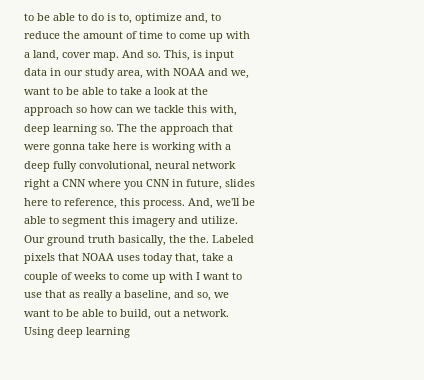to be able to do is to, optimize and, to reduce the amount of time to come up with a land, cover map. And so. This, is input data in our study area, with NOAA and we, want to be able to take a look at the approach so how can we tackle this with, deep learning so. The the approach that were gonna take here is working with a deep fully convolutional, neural network right a CNN where you CNN in future, slides here to reference, this process. And, we'll be able to segment this imagery and utilize. Our ground truth basically, the the. Labeled pixels that NOAA uses today that, take a couple of weeks to come up with I want to use that as really a baseline, and so, we want to be able to build, out a network. Using deep learning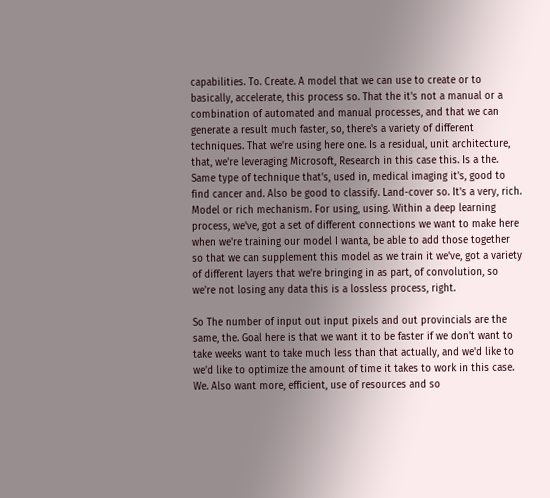capabilities. To. Create. A model that we can use to create or to basically, accelerate, this process so. That the it's not a manual or a combination of automated and manual processes, and that we can generate a result much faster, so, there's a variety of different techniques. That we're using here one. Is a residual, unit architecture, that, we're leveraging Microsoft, Research in this case this. Is a the. Same type of technique that's, used in, medical imaging it's, good to find cancer and. Also be good to classify. Land-cover so. It's a very, rich. Model or rich mechanism. For using, using. Within a deep learning process, we've, got a set of different connections we want to make here when we're training our model I wanta, be able to add those together so that we can supplement this model as we train it we've, got a variety of different layers that we're bringing in as part, of convolution, so we're not losing any data this is a lossless process, right.

So The number of input out input pixels and out provincials are the same, the. Goal here is that we want it to be faster if we don't want to take weeks want to take much less than that actually, and we'd like to we'd like to optimize the amount of time it takes to work in this case. We. Also want more, efficient, use of resources and so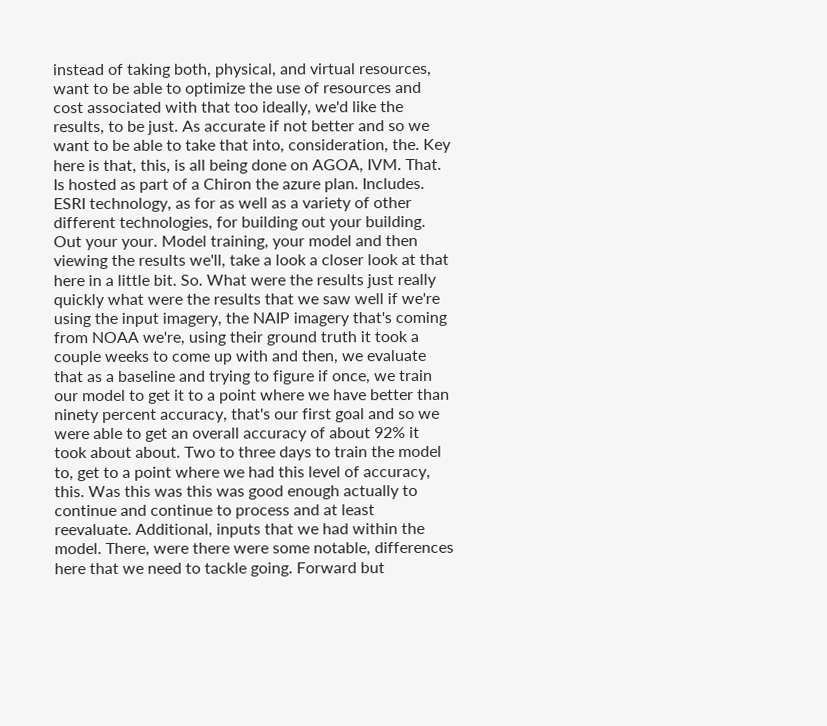instead of taking both, physical, and virtual resources, want to be able to optimize the use of resources and cost associated with that too ideally, we'd like the results, to be just. As accurate if not better and so we want to be able to take that into, consideration, the. Key here is that, this, is all being done on AGOA, IVM. That. Is hosted as part of a Chiron the azure plan. Includes. ESRI technology, as for as well as a variety of other different technologies, for building out your building. Out your your. Model training, your model and then viewing the results we'll, take a look a closer look at that here in a little bit. So. What were the results just really quickly what were the results that we saw well if we're using the input imagery, the NAIP imagery that's coming from NOAA we're, using their ground truth it took a couple weeks to come up with and then, we evaluate that as a baseline and trying to figure if once, we train our model to get it to a point where we have better than ninety percent accuracy, that's our first goal and so we were able to get an overall accuracy of about 92% it took about about. Two to three days to train the model to, get to a point where we had this level of accuracy, this. Was this was this was good enough actually to continue and continue to process and at least reevaluate. Additional, inputs that we had within the model. There, were there were some notable, differences here that we need to tackle going. Forward but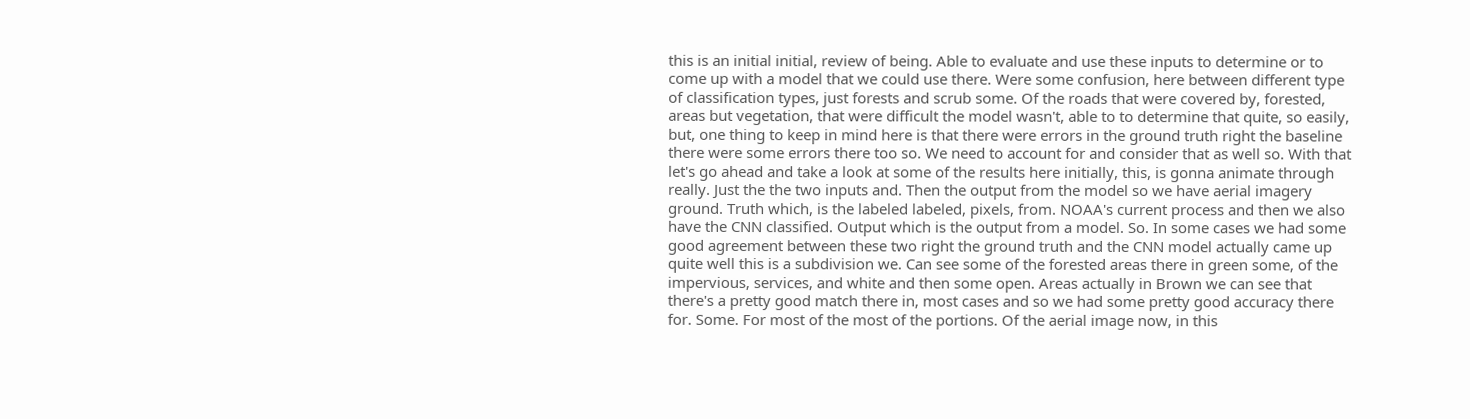this is an initial initial, review of being. Able to evaluate and use these inputs to determine or to come up with a model that we could use there. Were some confusion, here between different type of classification types, just forests and scrub some. Of the roads that were covered by, forested, areas but vegetation, that were difficult the model wasn't, able to to determine that quite, so easily, but, one thing to keep in mind here is that there were errors in the ground truth right the baseline there were some errors there too so. We need to account for and consider that as well so. With that let's go ahead and take a look at some of the results here initially, this, is gonna animate through really. Just the the two inputs and. Then the output from the model so we have aerial imagery ground. Truth which, is the labeled labeled, pixels, from. NOAA's current process and then we also have the CNN classified. Output which is the output from a model. So. In some cases we had some good agreement between these two right the ground truth and the CNN model actually came up quite well this is a subdivision we. Can see some of the forested areas there in green some, of the impervious, services, and white and then some open. Areas actually in Brown we can see that there's a pretty good match there in, most cases and so we had some pretty good accuracy there for. Some. For most of the most of the portions. Of the aerial image now, in this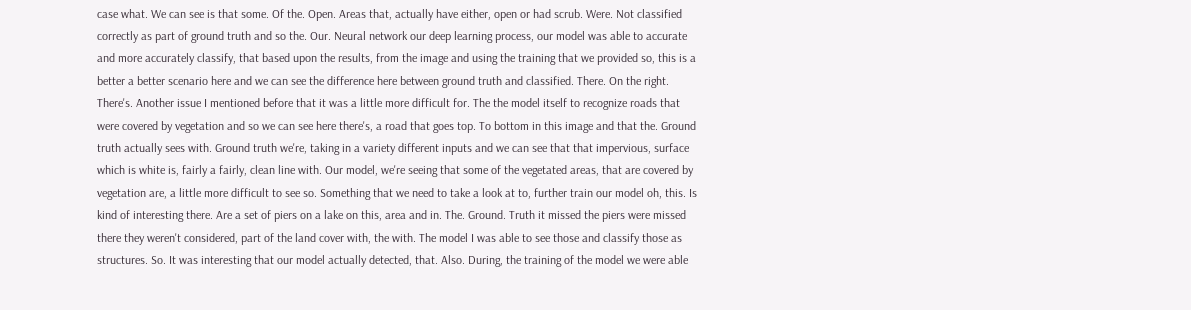case what. We can see is that some. Of the. Open. Areas that, actually have either, open or had scrub. Were. Not classified correctly as part of ground truth and so the. Our. Neural network our deep learning process, our model was able to accurate and more accurately classify, that based upon the results, from the image and using the training that we provided so, this is a better a better scenario here and we can see the difference here between ground truth and classified. There. On the right. There's. Another issue I mentioned before that it was a little more difficult for. The the model itself to recognize roads that were covered by vegetation and so we can see here there's, a road that goes top. To bottom in this image and that the. Ground truth actually sees with. Ground truth we're, taking in a variety different inputs and we can see that that impervious, surface which is white is, fairly a fairly, clean line with. Our model, we're seeing that some of the vegetated areas, that are covered by vegetation are, a little more difficult to see so. Something that we need to take a look at to, further train our model oh, this. Is kind of interesting there. Are a set of piers on a lake on this, area and in. The. Ground. Truth it missed the piers were missed there they weren't considered, part of the land cover with, the with. The model I was able to see those and classify those as structures. So. It was interesting that our model actually detected, that. Also. During, the training of the model we were able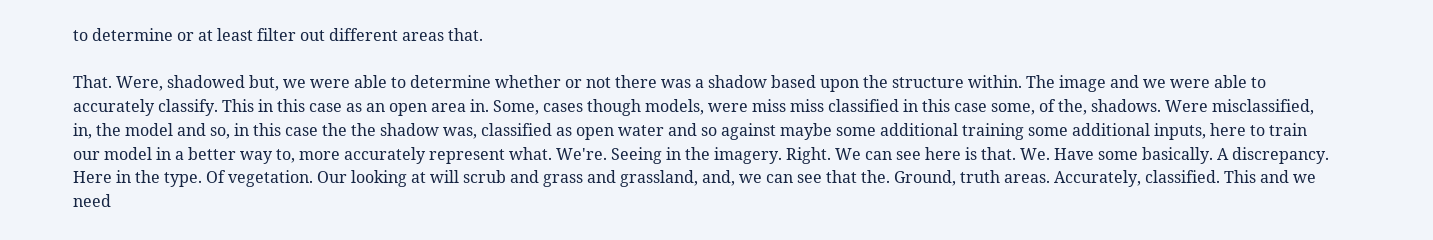to determine or at least filter out different areas that.

That. Were, shadowed but, we were able to determine whether or not there was a shadow based upon the structure within. The image and we were able to accurately classify. This in this case as an open area in. Some, cases though models, were miss miss classified in this case some, of the, shadows. Were misclassified, in, the model and so, in this case the the shadow was, classified as open water and so against maybe some additional training some additional inputs, here to train our model in a better way to, more accurately represent what. We're. Seeing in the imagery. Right. We can see here is that. We. Have some basically. A discrepancy. Here in the type. Of vegetation. Our looking at will scrub and grass and grassland, and, we can see that the. Ground, truth areas. Accurately, classified. This and we need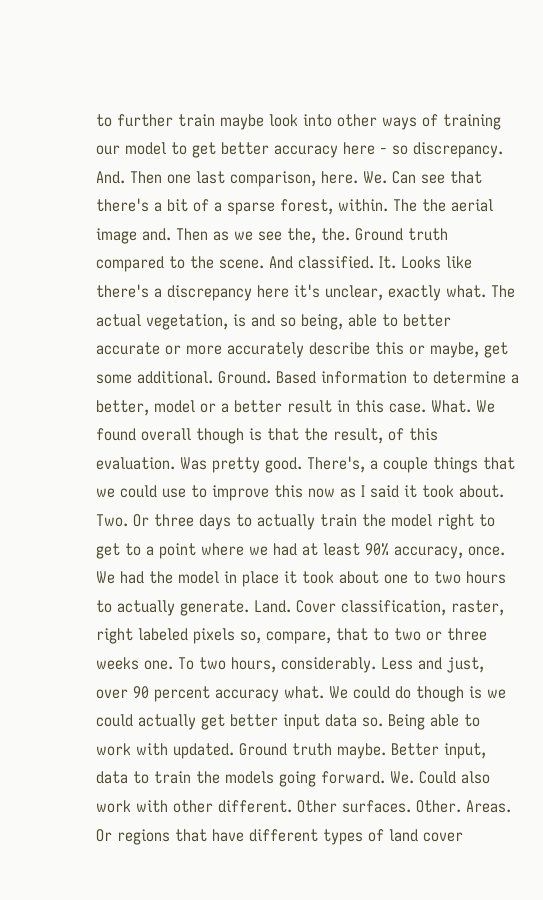to further train maybe look into other ways of training our model to get better accuracy here - so discrepancy. And. Then one last comparison, here. We. Can see that there's a bit of a sparse forest, within. The the aerial image and. Then as we see the, the. Ground truth compared to the scene. And classified. It. Looks like there's a discrepancy here it's unclear, exactly what. The actual vegetation, is and so being, able to better accurate or more accurately describe this or maybe, get some additional. Ground. Based information to determine a better, model or a better result in this case. What. We found overall though is that the result, of this evaluation. Was pretty good. There's, a couple things that we could use to improve this now as I said it took about. Two. Or three days to actually train the model right to get to a point where we had at least 90% accuracy, once. We had the model in place it took about one to two hours to actually generate. Land. Cover classification, raster, right labeled pixels so, compare, that to two or three weeks one. To two hours, considerably. Less and just, over 90 percent accuracy what. We could do though is we could actually get better input data so. Being able to work with updated. Ground truth maybe. Better input, data to train the models going forward. We. Could also work with other different. Other surfaces. Other. Areas. Or regions that have different types of land cover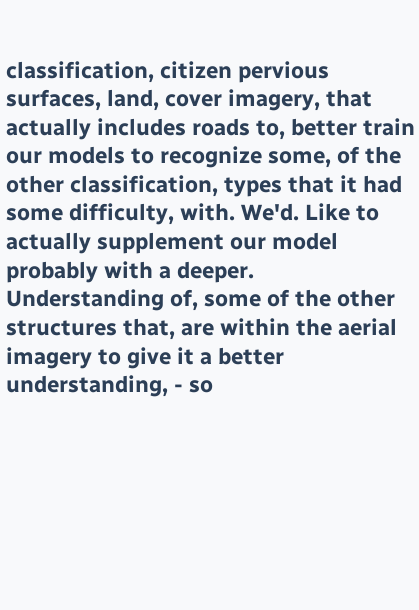classification, citizen pervious surfaces, land, cover imagery, that actually includes roads to, better train our models to recognize some, of the other classification, types that it had some difficulty, with. We'd. Like to actually supplement our model probably with a deeper. Understanding of, some of the other structures that, are within the aerial imagery to give it a better understanding, - so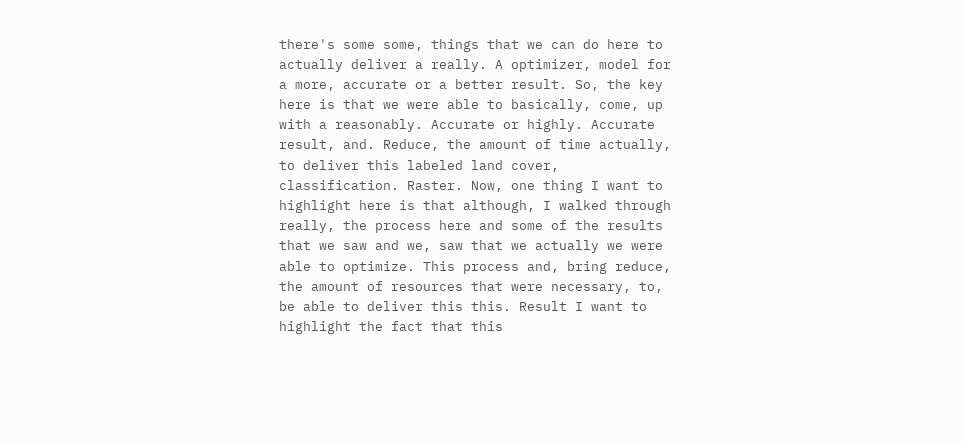there's some some, things that we can do here to actually deliver a really. A optimizer, model for a more, accurate or a better result. So, the key here is that we were able to basically, come, up with a reasonably. Accurate or highly. Accurate result, and. Reduce, the amount of time actually, to deliver this labeled land cover, classification. Raster. Now, one thing I want to highlight here is that although, I walked through really, the process here and some of the results that we saw and we, saw that we actually we were able to optimize. This process and, bring reduce, the amount of resources that were necessary, to, be able to deliver this this. Result I want to highlight the fact that this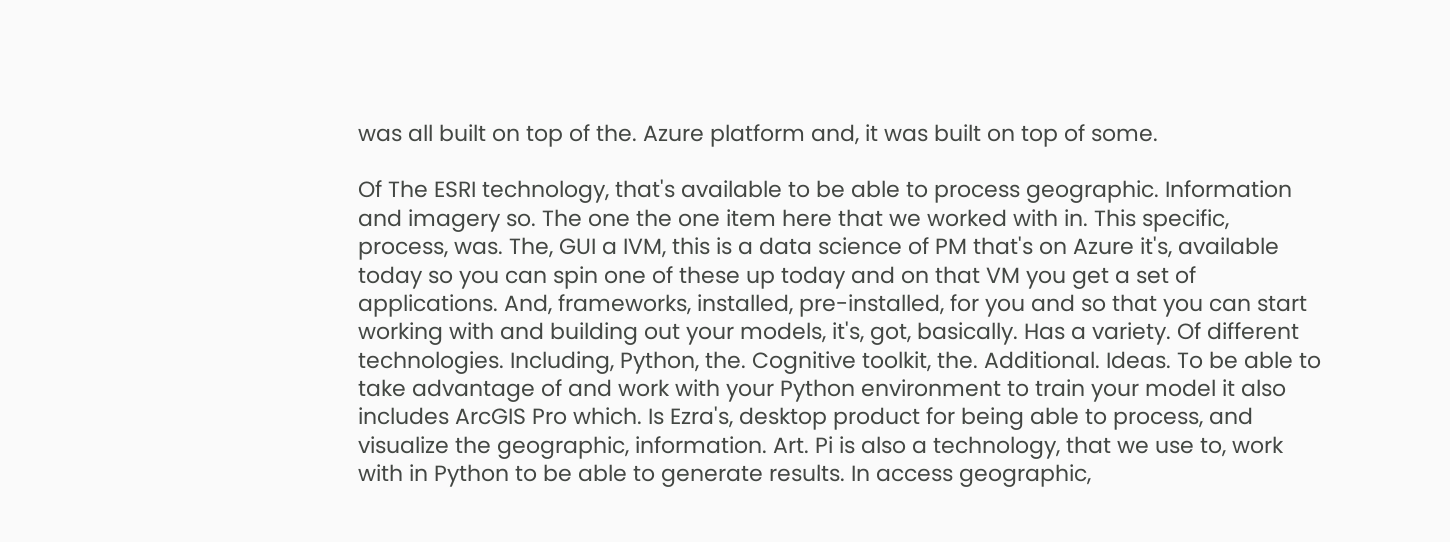was all built on top of the. Azure platform and, it was built on top of some.

Of The ESRI technology, that's available to be able to process geographic. Information and imagery so. The one the one item here that we worked with in. This specific, process, was. The, GUI a IVM, this is a data science of PM that's on Azure it's, available today so you can spin one of these up today and on that VM you get a set of applications. And, frameworks, installed, pre-installed, for you and so that you can start working with and building out your models, it's, got, basically. Has a variety. Of different technologies. Including, Python, the. Cognitive toolkit, the. Additional. Ideas. To be able to take advantage of and work with your Python environment to train your model it also includes ArcGIS Pro which. Is Ezra's, desktop product for being able to process, and visualize the geographic, information. Art. Pi is also a technology, that we use to, work with in Python to be able to generate results. In access geographic,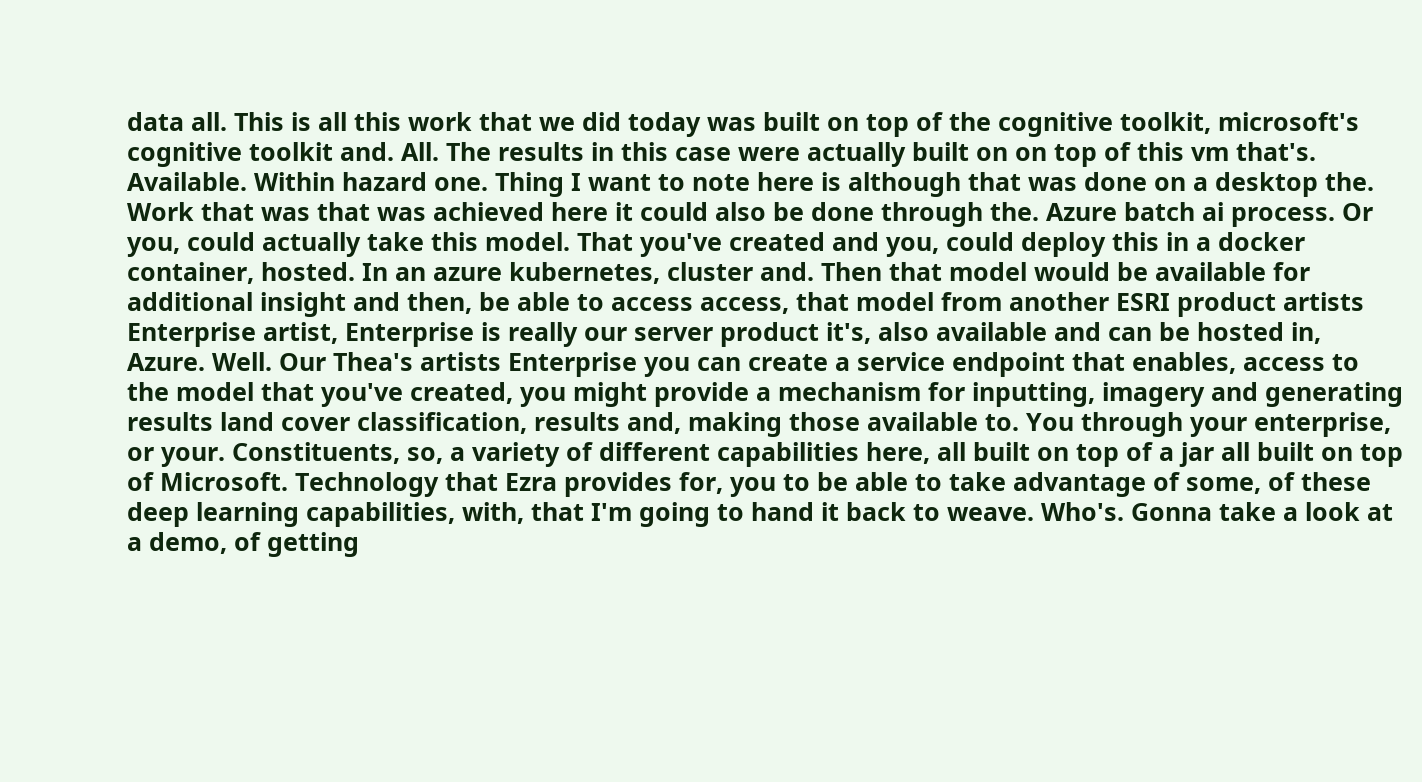data all. This is all this work that we did today was built on top of the cognitive toolkit, microsoft's cognitive toolkit and. All. The results in this case were actually built on on top of this vm that's. Available. Within hazard one. Thing I want to note here is although that was done on a desktop the. Work that was that was achieved here it could also be done through the. Azure batch ai process. Or you, could actually take this model. That you've created and you, could deploy this in a docker container, hosted. In an azure kubernetes, cluster and. Then that model would be available for additional insight and then, be able to access access, that model from another ESRI product artists Enterprise artist, Enterprise is really our server product it's, also available and can be hosted in, Azure. Well. Our Thea's artists Enterprise you can create a service endpoint that enables, access to the model that you've created, you might provide a mechanism for inputting, imagery and generating results land cover classification, results and, making those available to. You through your enterprise, or your. Constituents, so, a variety of different capabilities here, all built on top of a jar all built on top of Microsoft. Technology that Ezra provides for, you to be able to take advantage of some, of these deep learning capabilities, with, that I'm going to hand it back to weave. Who's. Gonna take a look at a demo, of getting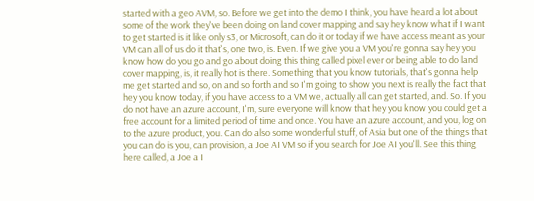started with a geo AVM, so. Before we get into the demo I think, you have heard a lot about some of the work they've been doing on land cover mapping and say hey know what if I want to get started is it like only s3, or Microsoft, can do it or today if we have access meant as your VM can all of us do it that's, one two, is. Even. If we give you a VM you're gonna say hey you know how do you go and go about doing this thing called pixel ever or being able to do land cover mapping, is, it really hot is there. Something that you know tutorials, that's gonna help me get started and so, on and so forth and so I'm going to show you next is really the fact that hey you know today, if you have access to a VM we, actually all can get started, and. So. If you do not have an azure account, I'm, sure everyone will know that hey you know you could get a free account for a limited period of time and once. You have an azure account, and you, log on to the azure product, you. Can do also some wonderful stuff, of Asia but one of the things that you can do is you, can provision, a Joe AI VM so if you search for Joe AI you'll. See this thing here called, a Joe a I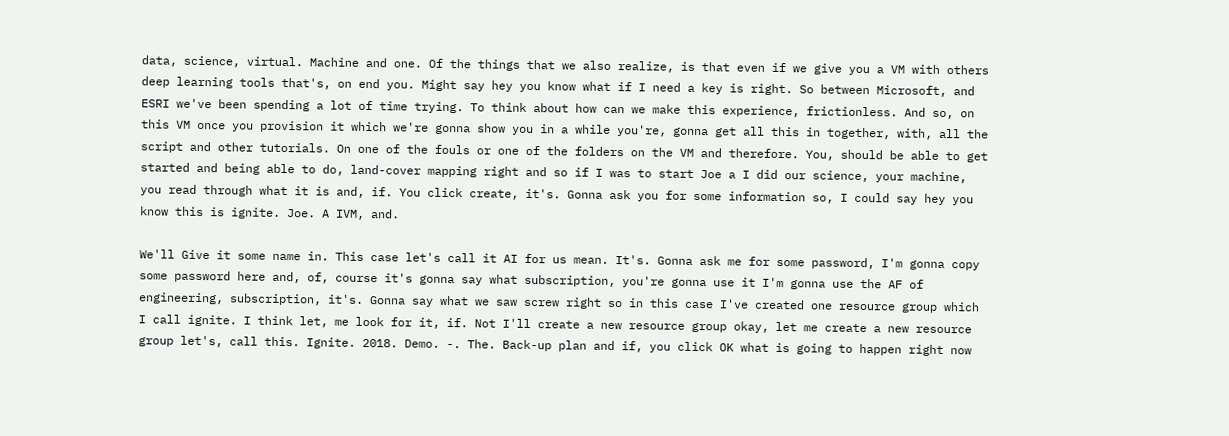data, science, virtual. Machine and one. Of the things that we also realize, is that even if we give you a VM with others deep learning tools that's, on end you. Might say hey you know what if I need a key is right. So between Microsoft, and ESRI we've been spending a lot of time trying. To think about how can we make this experience, frictionless. And so, on this VM once you provision it which we're gonna show you in a while you're, gonna get all this in together, with, all the script and other tutorials. On one of the fouls or one of the folders on the VM and therefore. You, should be able to get started and being able to do, land-cover mapping right and so if I was to start Joe a I did our science, your machine, you read through what it is and, if. You click create, it's. Gonna ask you for some information so, I could say hey you know this is ignite. Joe. A IVM, and.

We'll Give it some name in. This case let's call it AI for us mean. It's. Gonna ask me for some password, I'm gonna copy some password here and, of, course it's gonna say what subscription, you're gonna use it I'm gonna use the AF of engineering, subscription, it's. Gonna say what we saw screw right so in this case I've created one resource group which I call ignite. I think let, me look for it, if. Not I'll create a new resource group okay, let me create a new resource group let's, call this. Ignite. 2018. Demo. -. The. Back-up plan and if, you click OK what is going to happen right now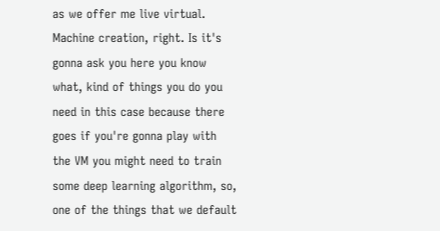as we offer me live virtual. Machine creation, right. Is it's gonna ask you here you know what, kind of things you do you need in this case because there goes if you're gonna play with the VM you might need to train some deep learning algorithm, so, one of the things that we default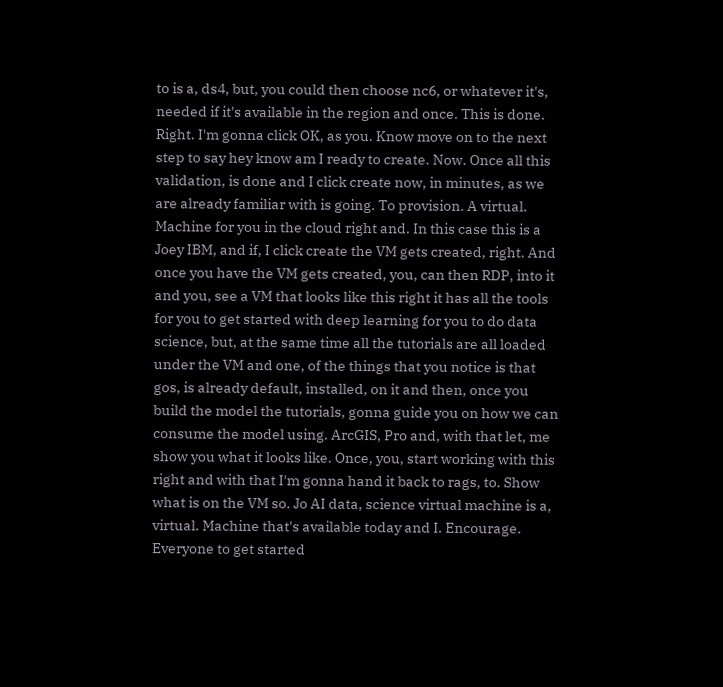to is a, ds4, but, you could then choose nc6, or whatever it's, needed if it's available in the region and once. This is done. Right. I'm gonna click OK, as you. Know move on to the next step to say hey know am I ready to create. Now. Once all this validation, is done and I click create now, in minutes, as we are already familiar with is going. To provision. A virtual. Machine for you in the cloud right and. In this case this is a Joey IBM, and if, I click create the VM gets created, right. And once you have the VM gets created, you, can then RDP, into it and you, see a VM that looks like this right it has all the tools for you to get started with deep learning for you to do data science, but, at the same time all the tutorials are all loaded under the VM and one, of the things that you notice is that gos, is already default, installed, on it and then, once you build the model the tutorials, gonna guide you on how we can consume the model using. ArcGIS, Pro and, with that let, me show you what it looks like. Once, you, start working with this right and with that I'm gonna hand it back to rags, to. Show what is on the VM so. Jo AI data, science virtual machine is a, virtual. Machine that's available today and I. Encourage. Everyone to get started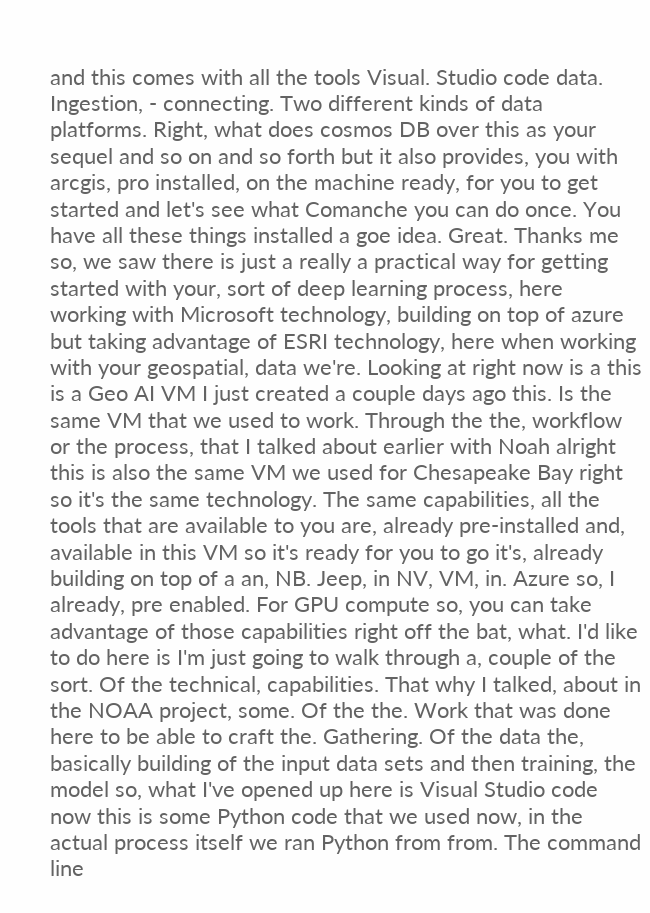and this comes with all the tools Visual. Studio code data. Ingestion, - connecting. Two different kinds of data platforms. Right, what does cosmos DB over this as your sequel and so on and so forth but it also provides, you with arcgis, pro installed, on the machine ready, for you to get started and let's see what Comanche you can do once. You have all these things installed a goe idea. Great. Thanks me so, we saw there is just a really a practical way for getting started with your, sort of deep learning process, here working with Microsoft technology, building on top of azure but taking advantage of ESRI technology, here when working with your geospatial, data we're. Looking at right now is a this is a Geo AI VM I just created a couple days ago this. Is the same VM that we used to work. Through the the, workflow or the process, that I talked about earlier with Noah alright this is also the same VM we used for Chesapeake Bay right so it's the same technology. The same capabilities, all the tools that are available to you are, already pre-installed and, available in this VM so it's ready for you to go it's, already building on top of a an, NB. Jeep, in NV, VM, in. Azure so, I already, pre enabled. For GPU compute so, you can take advantage of those capabilities right off the bat, what. I'd like to do here is I'm just going to walk through a, couple of the sort. Of the technical, capabilities. That why I talked, about in the NOAA project, some. Of the the. Work that was done here to be able to craft the. Gathering. Of the data the, basically building of the input data sets and then training, the model so, what I've opened up here is Visual Studio code now this is some Python code that we used now, in the actual process itself we ran Python from from. The command line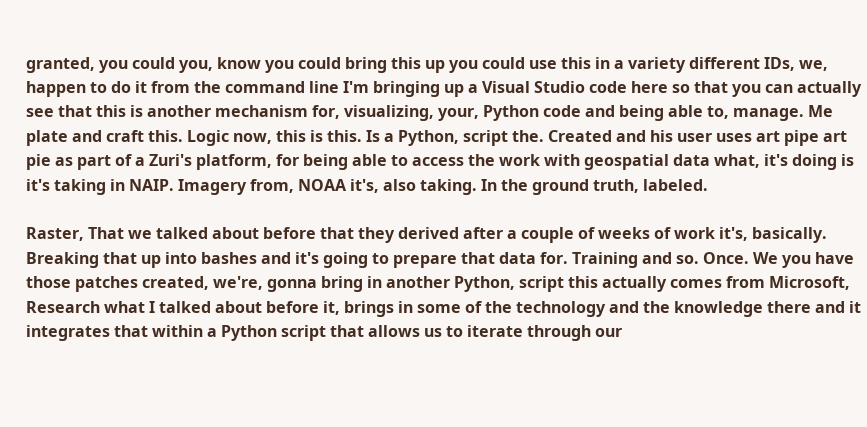granted, you could you, know you could bring this up you could use this in a variety different IDs, we, happen to do it from the command line I'm bringing up a Visual Studio code here so that you can actually see that this is another mechanism for, visualizing, your, Python code and being able to, manage. Me plate and craft this. Logic now, this is this. Is a Python, script the. Created and his user uses art pipe art pie as part of a Zuri's platform, for being able to access the work with geospatial data what, it's doing is it's taking in NAIP. Imagery from, NOAA it's, also taking. In the ground truth, labeled.

Raster, That we talked about before that they derived after a couple of weeks of work it's, basically. Breaking that up into bashes and it's going to prepare that data for. Training and so. Once. We you have those patches created, we're, gonna bring in another Python, script this actually comes from Microsoft, Research what I talked about before it, brings in some of the technology and the knowledge there and it integrates that within a Python script that allows us to iterate through our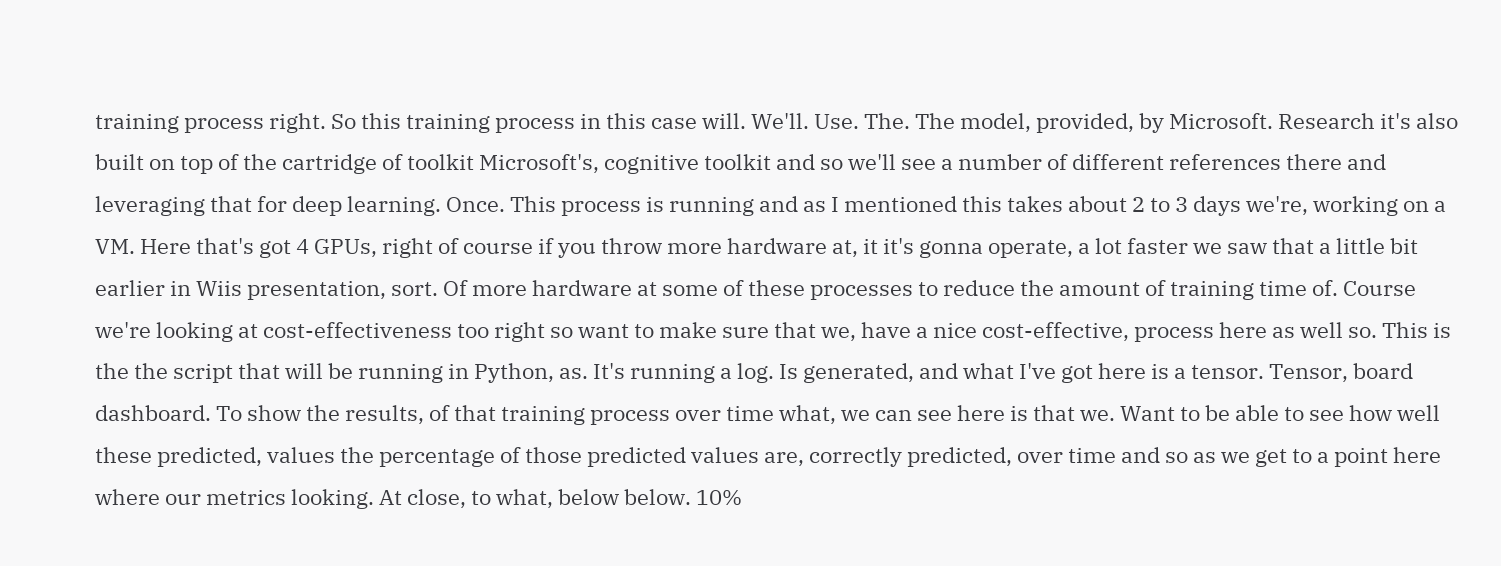training process right. So this training process in this case will. We'll. Use. The. The model, provided, by Microsoft. Research it's also built on top of the cartridge of toolkit Microsoft's, cognitive toolkit and so we'll see a number of different references there and leveraging that for deep learning. Once. This process is running and as I mentioned this takes about 2 to 3 days we're, working on a VM. Here that's got 4 GPUs, right of course if you throw more hardware at, it it's gonna operate, a lot faster we saw that a little bit earlier in Wiis presentation, sort. Of more hardware at some of these processes to reduce the amount of training time of. Course we're looking at cost-effectiveness too right so want to make sure that we, have a nice cost-effective, process here as well so. This is the the script that will be running in Python, as. It's running a log. Is generated, and what I've got here is a tensor. Tensor, board dashboard. To show the results, of that training process over time what, we can see here is that we. Want to be able to see how well these predicted, values the percentage of those predicted values are, correctly predicted, over time and so as we get to a point here where our metrics looking. At close, to what, below below. 10%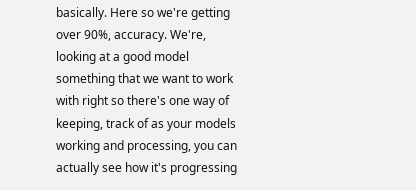basically. Here so we're getting over 90%, accuracy. We're, looking at a good model something that we want to work with right so there's one way of keeping, track of as your models working and processing, you can actually see how it's progressing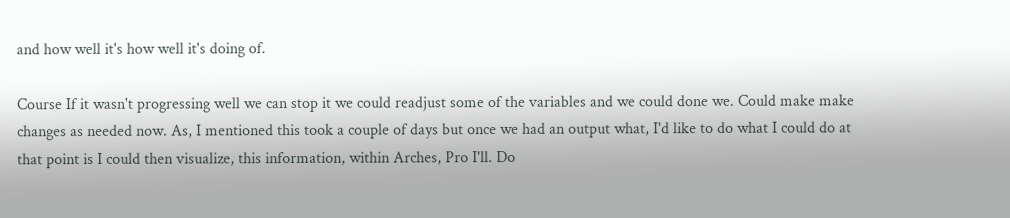and how well it's how well it's doing of.

Course If it wasn't progressing well we can stop it we could readjust some of the variables and we could done we. Could make make changes as needed now. As, I mentioned this took a couple of days but once we had an output what, I'd like to do what I could do at that point is I could then visualize, this information, within Arches, Pro I'll. Do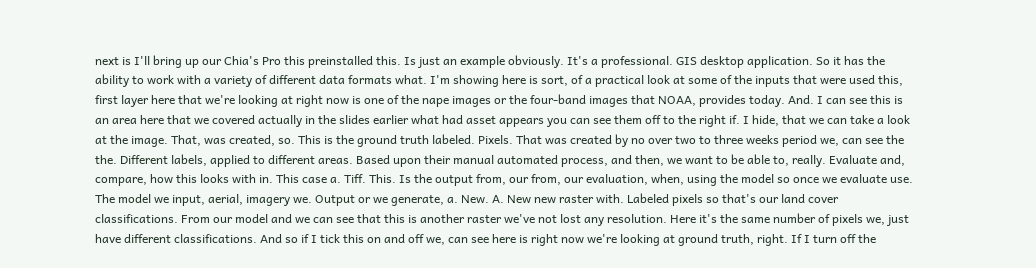next is I'll bring up our Chia's Pro this preinstalled this. Is just an example obviously. It's a professional. GIS desktop application. So it has the ability to work with a variety of different data formats what. I'm showing here is sort, of a practical look at some of the inputs that were used this, first layer here that we're looking at right now is one of the nape images or the four-band images that NOAA, provides today. And. I can see this is an area here that we covered actually in the slides earlier what had asset appears you can see them off to the right if. I hide, that we can take a look at the image. That, was created, so. This is the ground truth labeled. Pixels. That was created by no over two to three weeks period we, can see the the. Different labels, applied to different areas. Based upon their manual automated process, and then, we want to be able to, really. Evaluate and, compare, how this looks with in. This case a. Tiff. This. Is the output from, our from, our evaluation, when, using the model so once we evaluate use. The model we input, aerial, imagery we. Output or we generate, a. New. A. New new raster with. Labeled pixels so that's our land cover classifications. From our model and we can see that this is another raster we've not lost any resolution. Here it's the same number of pixels we, just have different classifications. And so if I tick this on and off we, can see here is right now we're looking at ground truth, right. If I turn off the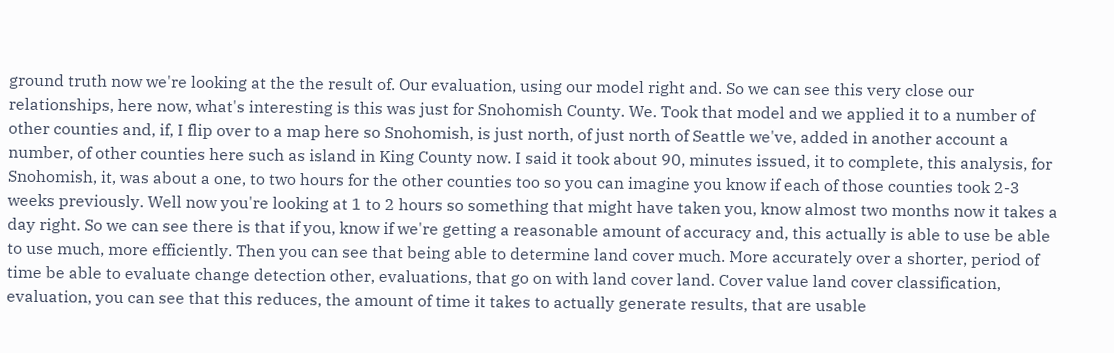ground truth now we're looking at the the result of. Our evaluation, using our model right and. So we can see this very close our relationships, here now, what's interesting is this was just for Snohomish County. We. Took that model and we applied it to a number of other counties and, if, I flip over to a map here so Snohomish, is just north, of just north of Seattle we've, added in another account a number, of other counties here such as island in King County now. I said it took about 90, minutes issued, it to complete, this analysis, for Snohomish, it, was about a one, to two hours for the other counties too so you can imagine you know if each of those counties took 2-3 weeks previously. Well now you're looking at 1 to 2 hours so something that might have taken you, know almost two months now it takes a day right. So we can see there is that if you, know if we're getting a reasonable amount of accuracy and, this actually is able to use be able to use much, more efficiently. Then you can see that being able to determine land cover much. More accurately over a shorter, period of time be able to evaluate change detection other, evaluations, that go on with land cover land. Cover value land cover classification, evaluation, you can see that this reduces, the amount of time it takes to actually generate results, that are usable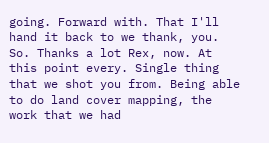going. Forward with. That I'll hand it back to we thank, you. So. Thanks a lot Rex, now. At this point every. Single thing that we shot you from. Being able to do land cover mapping, the work that we had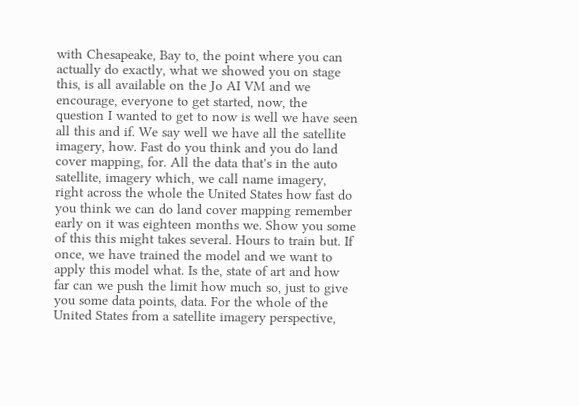with Chesapeake, Bay to, the point where you can actually do exactly, what we showed you on stage this, is all available on the Jo AI VM and we encourage, everyone to get started, now, the question I wanted to get to now is well we have seen all this and if. We say well we have all the satellite imagery, how. Fast do you think and you do land cover mapping, for. All the data that's in the auto satellite, imagery which, we call name imagery, right across the whole the United States how fast do you think we can do land cover mapping remember early on it was eighteen months we. Show you some of this this might takes several. Hours to train but. If once, we have trained the model and we want to apply this model what. Is the, state of art and how far can we push the limit how much so, just to give you some data points, data. For the whole of the United States from a satellite imagery perspective,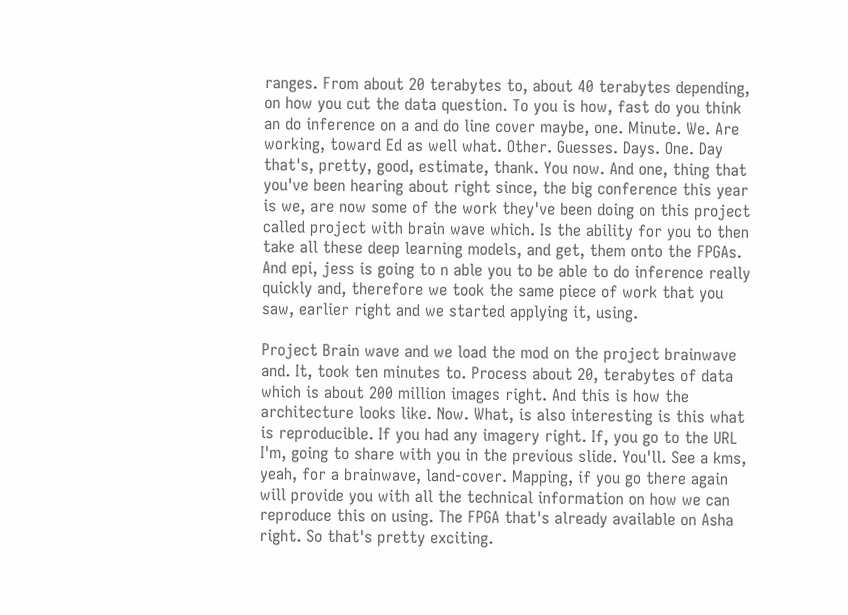ranges. From about 20 terabytes to, about 40 terabytes depending, on how you cut the data question. To you is how, fast do you think an do inference on a and do line cover maybe, one. Minute. We. Are working, toward Ed as well what. Other. Guesses. Days. One. Day that's, pretty, good, estimate, thank. You now. And one, thing that you've been hearing about right since, the big conference this year is we, are now some of the work they've been doing on this project called project with brain wave which. Is the ability for you to then take all these deep learning models, and get, them onto the FPGAs. And epi, jess is going to n able you to be able to do inference really quickly and, therefore we took the same piece of work that you saw, earlier right and we started applying it, using.

Project Brain wave and we load the mod on the project brainwave and. It, took ten minutes to. Process about 20, terabytes of data which is about 200 million images right. And this is how the architecture looks like. Now. What, is also interesting is this what is reproducible. If you had any imagery right. If, you go to the URL I'm, going to share with you in the previous slide. You'll. See a kms, yeah, for a brainwave, land-cover. Mapping, if you go there again will provide you with all the technical information on how we can reproduce this on using. The FPGA that's already available on Asha right. So that's pretty exciting.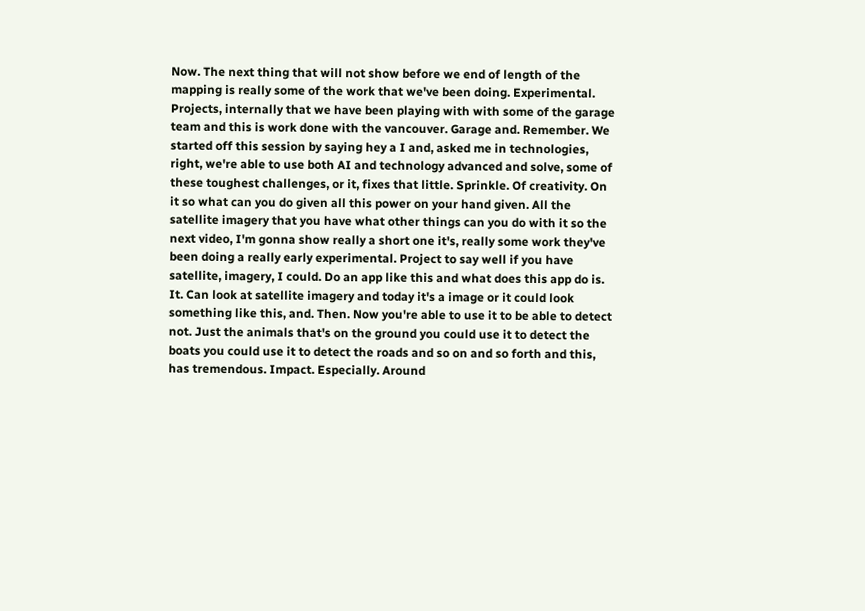Now. The next thing that will not show before we end of length of the mapping is really some of the work that we've been doing. Experimental. Projects, internally that we have been playing with with some of the garage team and this is work done with the vancouver. Garage and. Remember. We started off this session by saying hey a I and, asked me in technologies, right, we're able to use both AI and technology advanced and solve, some of these toughest challenges, or it, fixes that little. Sprinkle. Of creativity. On it so what can you do given all this power on your hand given. All the satellite imagery that you have what other things can you do with it so the next video, I'm gonna show really a short one it's, really some work they've been doing a really early experimental. Project to say well if you have satellite, imagery, I could. Do an app like this and what does this app do is. It. Can look at satellite imagery and today it's a image or it could look something like this, and. Then. Now you're able to use it to be able to detect not. Just the animals that's on the ground you could use it to detect the boats you could use it to detect the roads and so on and so forth and this, has tremendous. Impact. Especially. Around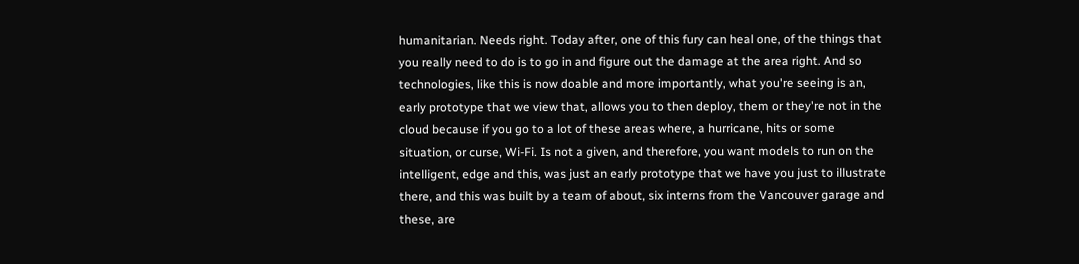humanitarian. Needs right. Today after, one of this fury can heal one, of the things that you really need to do is to go in and figure out the damage at the area right. And so technologies, like this is now doable and more importantly, what you're seeing is an, early prototype that we view that, allows you to then deploy, them or they're not in the cloud because if you go to a lot of these areas where, a hurricane, hits or some situation, or curse, Wi-Fi. Is not a given, and therefore, you want models to run on the intelligent, edge and this, was just an early prototype that we have you just to illustrate there, and this was built by a team of about, six interns from the Vancouver garage and these, are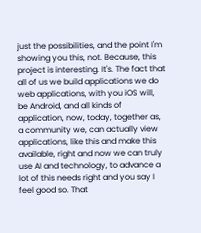just the possibilities, and the point I'm showing you this, not. Because, this project is interesting. It's. The fact that all of us we build applications we do web applications, with you iOS will, be Android, and all kinds of application, now, today, together as, a community we, can actually view applications, like this and make this available, right and now we can truly use AI and technology, to advance a lot of this needs right and you say I feel good so. That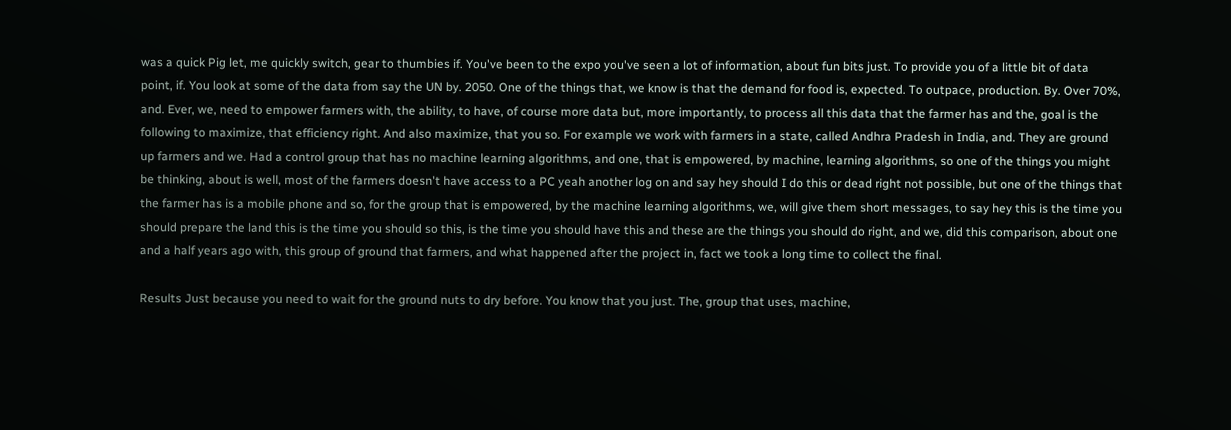was a quick Pig let, me quickly switch, gear to thumbies if. You've been to the expo you've seen a lot of information, about fun bits just. To provide you of a little bit of data point, if. You look at some of the data from say the UN by. 2050. One of the things that, we know is that the demand for food is, expected. To outpace, production. By. Over 70%, and. Ever, we, need to empower farmers with, the ability, to have, of course more data but, more importantly, to process all this data that the farmer has and the, goal is the following to maximize, that efficiency right. And also maximize, that you so. For example we work with farmers in a state, called Andhra Pradesh in India, and. They are ground up farmers and we. Had a control group that has no machine learning algorithms, and one, that is empowered, by machine, learning algorithms, so one of the things you might be thinking, about is well, most of the farmers doesn't have access to a PC yeah another log on and say hey should I do this or dead right not possible, but one of the things that the farmer has is a mobile phone and so, for the group that is empowered, by the machine learning algorithms, we, will give them short messages, to say hey this is the time you should prepare the land this is the time you should so this, is the time you should have this and these are the things you should do right, and we, did this comparison, about one and a half years ago with, this group of ground that farmers, and what happened after the project in, fact we took a long time to collect the final.

Results Just because you need to wait for the ground nuts to dry before. You know that you just. The, group that uses, machine,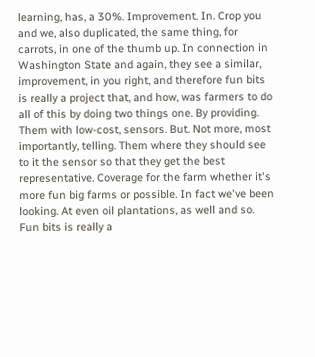learning, has, a 30%. Improvement. In. Crop you and we, also duplicated, the same thing, for carrots, in one of the thumb up. In connection in Washington State and again, they see a similar, improvement, in you right, and therefore fun bits is really a project that, and how, was farmers to do all of this by doing two things one. By providing. Them with low-cost, sensors. But. Not more, most importantly, telling. Them where they should see to it the sensor so that they get the best representative. Coverage for the farm whether it's more fun big farms or possible. In fact we've been looking. At even oil plantations, as well and so. Fun bits is really a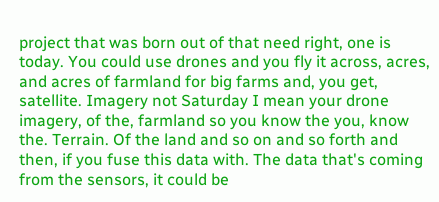project that was born out of that need right, one is today. You could use drones and you fly it across, acres, and acres of farmland for big farms and, you get, satellite. Imagery not Saturday I mean your drone imagery, of the, farmland so you know the you, know the. Terrain. Of the land and so on and so forth and then, if you fuse this data with. The data that's coming from the sensors, it could be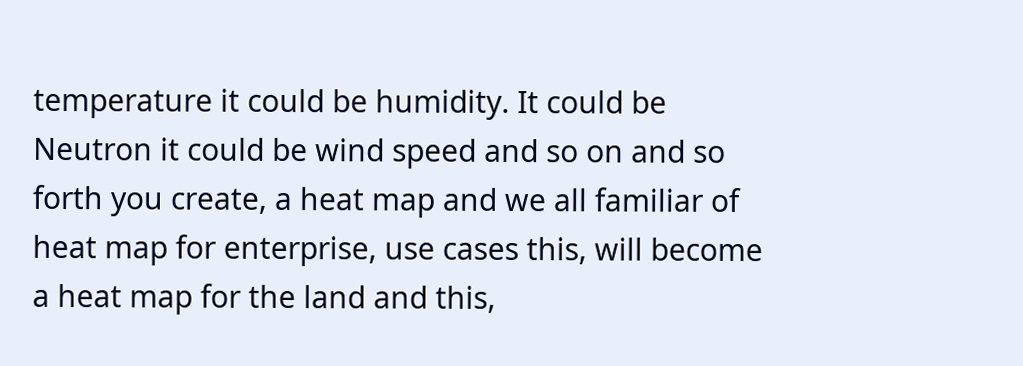temperature it could be humidity. It could be Neutron it could be wind speed and so on and so forth you create, a heat map and we all familiar of heat map for enterprise, use cases this, will become a heat map for the land and this,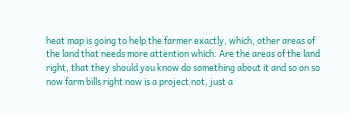heat map is going to help the farmer exactly, which, other areas of the land that needs more attention which. Are the areas of the land right, that they should you know do something about it and so on so now farm bills right now is a project not, just a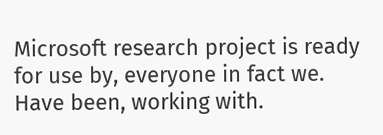Microsoft research project is ready for use by, everyone in fact we. Have been, working with.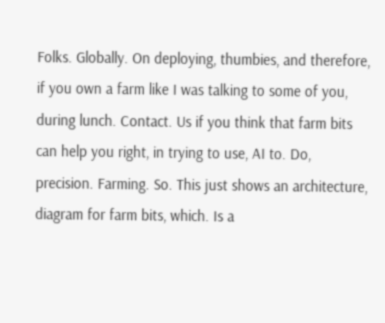Folks. Globally. On deploying, thumbies, and therefore, if you own a farm like I was talking to some of you, during lunch. Contact. Us if you think that farm bits can help you right, in trying to use, AI to. Do, precision. Farming. So. This just shows an architecture, diagram for farm bits, which. Is a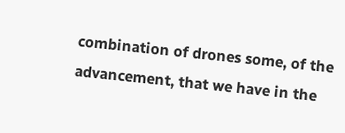combination of drones some, of the advancement, that we have in the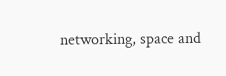networking, space and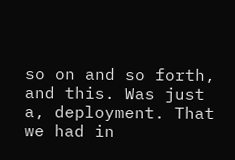so on and so forth, and this. Was just a, deployment. That we had in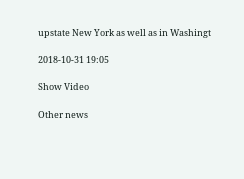upstate New York as well as in Washingt

2018-10-31 19:05

Show Video

Other news